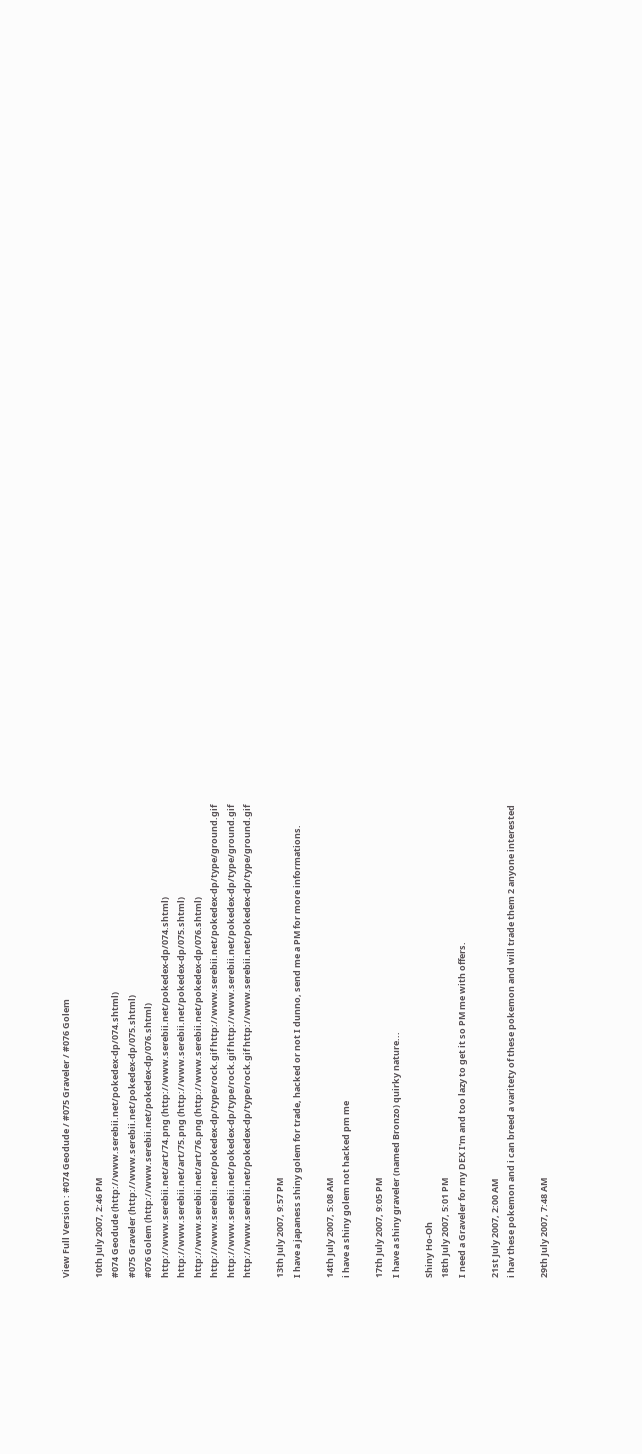View Full Version : #074 Geodude / #075 Graveler / #076 Golem

10th July 2007, 2:46 PM
#074 Geodude (http://www.serebii.net/pokedex-dp/074.shtml)
#075 Graveler (http://www.serebii.net/pokedex-dp/075.shtml)
#076 Golem (http://www.serebii.net/pokedex-dp/076.shtml)
http://www.serebii.net/art/74.png (http://www.serebii.net/pokedex-dp/074.shtml)
http://www.serebii.net/art/75.png (http://www.serebii.net/pokedex-dp/075.shtml)
http://www.serebii.net/art/76.png (http://www.serebii.net/pokedex-dp/076.shtml)
http://www.serebii.net/pokedex-dp/type/rock.gif http://www.serebii.net/pokedex-dp/type/ground.gif
http://www.serebii.net/pokedex-dp/type/rock.gif http://www.serebii.net/pokedex-dp/type/ground.gif
http://www.serebii.net/pokedex-dp/type/rock.gif http://www.serebii.net/pokedex-dp/type/ground.gif

13th July 2007, 9:57 PM
I have a japaness shiny golem for trade, hacked or not I dunno, send me a PM for more informations.

14th July 2007, 5:08 AM
i have a shiny golem not hacked pm me

17th July 2007, 9:05 PM
I have a shiny graveler (named Bronzo) quirky nature...

Shiny Ho-Oh
18th July 2007, 5:01 PM
I need a Graveler for my DEX I'm and too lazy to get it so PM me with offers.

21st July 2007, 2:00 AM
i hav these pokemon and i can breed a varitety of these pokemon and will trade them 2 anyone interested

29th July 2007, 7:48 AM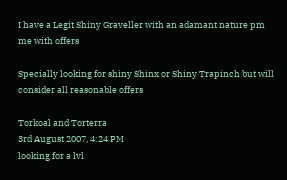I have a Legit Shiny Graveller with an adamant nature pm me with offers

Specially looking for shiny Shinx or Shiny Trapinch but will consider all reasonable offers

Torkoal and Torterra
3rd August 2007, 4:24 PM
looking for a lvl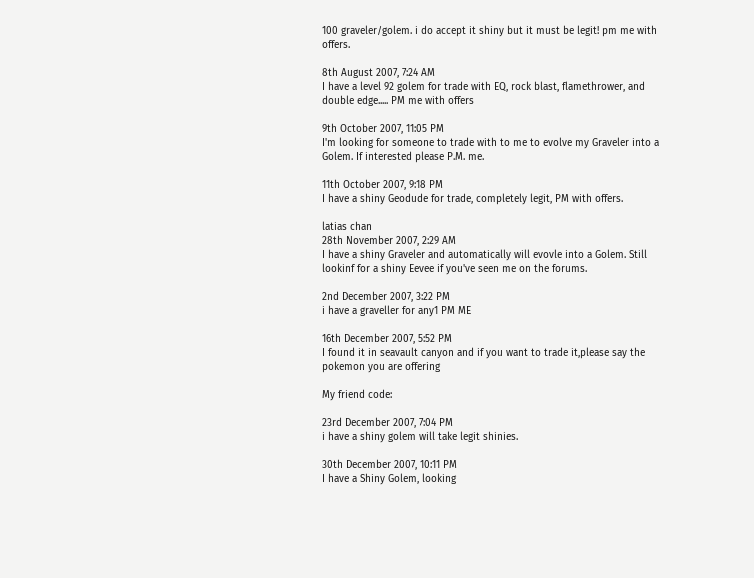100 graveler/golem. i do accept it shiny but it must be legit! pm me with offers.

8th August 2007, 7:24 AM
I have a level 92 golem for trade with EQ, rock blast, flamethrower, and double edge..... PM me with offers

9th October 2007, 11:05 PM
I'm looking for someone to trade with to me to evolve my Graveler into a Golem. If interested please P.M. me.

11th October 2007, 9:18 PM
I have a shiny Geodude for trade, completely legit, PM with offers.

latias chan
28th November 2007, 2:29 AM
I have a shiny Graveler and automatically will evovle into a Golem. Still lookinf for a shiny Eevee if you've seen me on the forums.

2nd December 2007, 3:22 PM
i have a graveller for any1 PM ME

16th December 2007, 5:52 PM
I found it in seavault canyon and if you want to trade it,please say the pokemon you are offering

My friend code:

23rd December 2007, 7:04 PM
i have a shiny golem will take legit shinies.

30th December 2007, 10:11 PM
I have a Shiny Golem, looking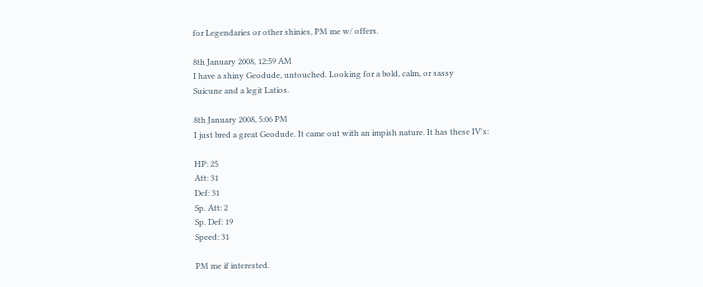for Legendaries or other shinies, PM me w/ offers.

8th January 2008, 12:59 AM
I have a shiny Geodude, untouched. Looking for a bold, calm, or sassy
Suicune and a legit Latios.

8th January 2008, 5:06 PM
I just bred a great Geodude. It came out with an impish nature. It has these IV's:

HP: 25
Att: 31
Def: 31
Sp. Att: 2
Sp. Def: 19
Speed: 31

PM me if interested.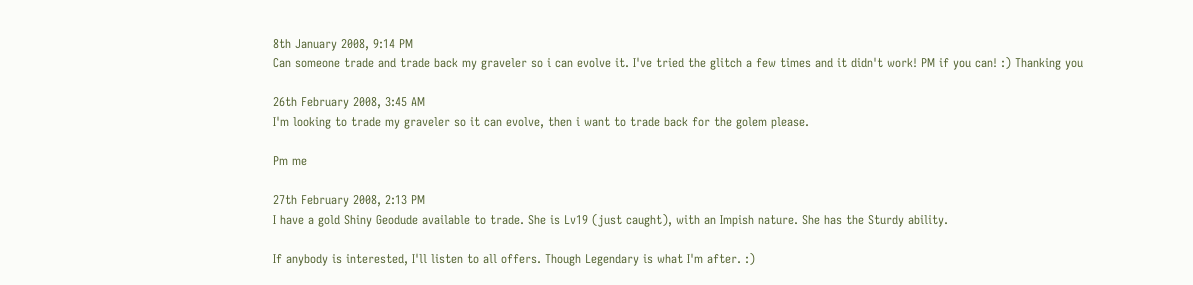8th January 2008, 9:14 PM
Can someone trade and trade back my graveler so i can evolve it. I've tried the glitch a few times and it didn't work! PM if you can! :) Thanking you

26th February 2008, 3:45 AM
I'm looking to trade my graveler so it can evolve, then i want to trade back for the golem please.

Pm me

27th February 2008, 2:13 PM
I have a gold Shiny Geodude available to trade. She is Lv19 (just caught), with an Impish nature. She has the Sturdy ability.

If anybody is interested, I'll listen to all offers. Though Legendary is what I'm after. :)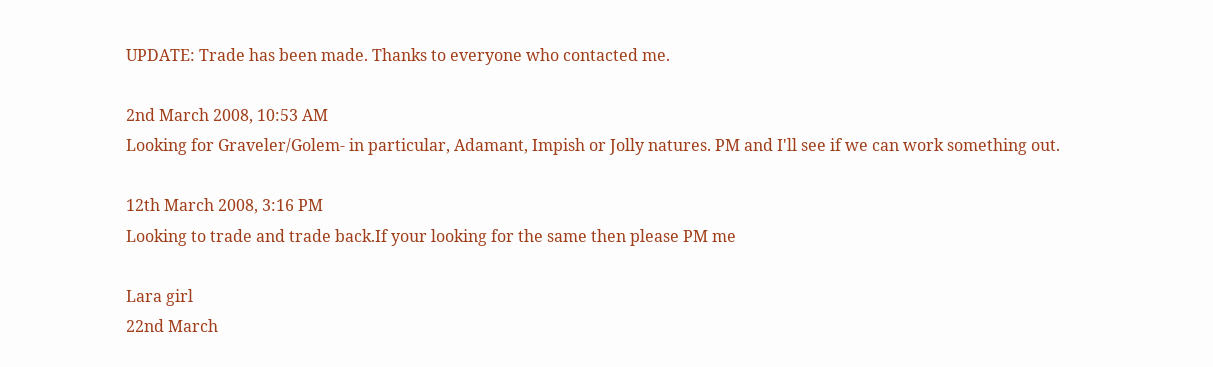UPDATE: Trade has been made. Thanks to everyone who contacted me.

2nd March 2008, 10:53 AM
Looking for Graveler/Golem- in particular, Adamant, Impish or Jolly natures. PM and I'll see if we can work something out.

12th March 2008, 3:16 PM
Looking to trade and trade back.If your looking for the same then please PM me

Lara girl
22nd March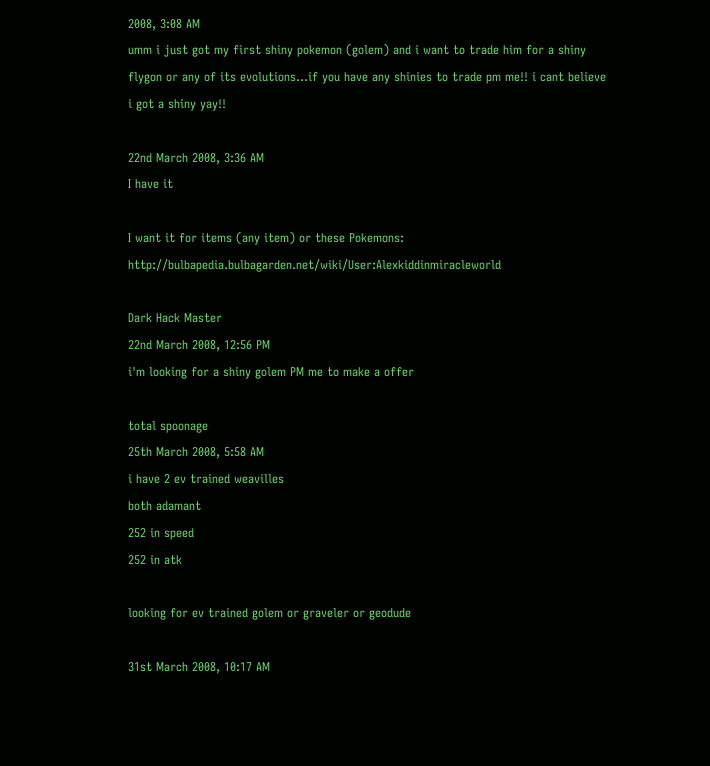2008, 3:08 AM
umm i just got my first shiny pokemon (golem) and i want to trade him for a shiny flygon or any of its evolutions...if you have any shinies to trade pm me!! i cant believe i got a shiny yay!!

22nd March 2008, 3:36 AM
I have it

I want it for items (any item) or these Pokemons: http://bulbapedia.bulbagarden.net/wiki/User:Alexkiddinmiracleworld

Dark Hack Master
22nd March 2008, 12:56 PM
i'm looking for a shiny golem PM me to make a offer

total spoonage
25th March 2008, 5:58 AM
i have 2 ev trained weavilles
both adamant
252 in speed
252 in atk

looking for ev trained golem or graveler or geodude

31st March 2008, 10:17 AM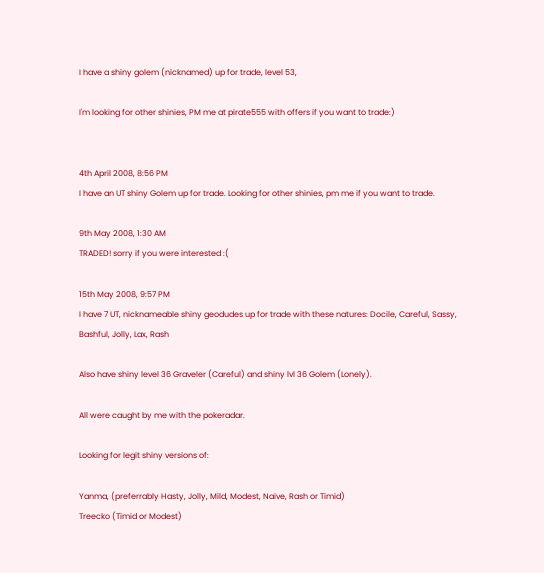I have a shiny golem (nicknamed) up for trade, level 53,

I'm looking for other shinies, PM me at pirate555 with offers if you want to trade:)


4th April 2008, 8:56 PM
I have an UT shiny Golem up for trade. Looking for other shinies, pm me if you want to trade.

9th May 2008, 1:30 AM
TRADED! sorry if you were interested :(

15th May 2008, 9:57 PM
I have 7 UT, nicknameable shiny geodudes up for trade with these natures: Docile, Careful, Sassy, Bashful, Jolly, Lax, Rash

Also have shiny level 36 Graveler (Careful) and shiny lvl 36 Golem (Lonely).

All were caught by me with the pokeradar.

Looking for legit shiny versions of:

Yanma, (preferrably Hasty, Jolly, Mild, Modest, Naive, Rash or Timid)
Treecko (Timid or Modest)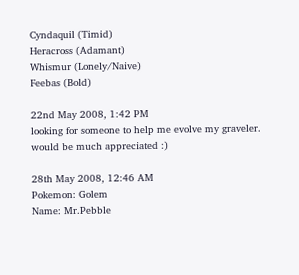Cyndaquil (Timid)
Heracross (Adamant)
Whismur (Lonely/Naive)
Feebas (Bold)

22nd May 2008, 1:42 PM
looking for someone to help me evolve my graveler.
would be much appreciated :)

28th May 2008, 12:46 AM
Pokemon: Golem
Name: Mr.Pebble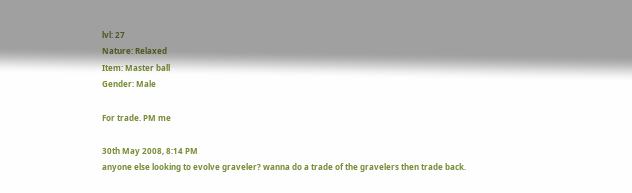lvl: 27
Nature: Relaxed
Item: Master ball
Gender: Male

For trade. PM me

30th May 2008, 8:14 PM
anyone else looking to evolve graveler? wanna do a trade of the gravelers then trade back.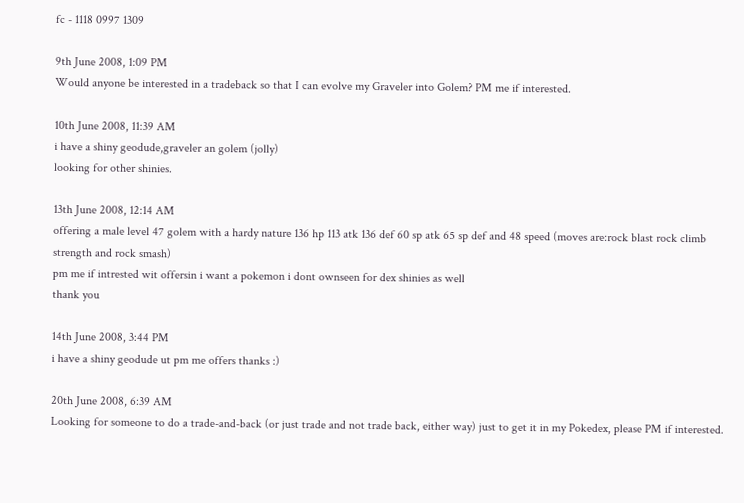fc - 1118 0997 1309

9th June 2008, 1:09 PM
Would anyone be interested in a tradeback so that I can evolve my Graveler into Golem? PM me if interested.

10th June 2008, 11:39 AM
i have a shiny geodude,graveler an golem (jolly)
looking for other shinies.

13th June 2008, 12:14 AM
offering a male level 47 golem with a hardy nature 136 hp 113 atk 136 def 60 sp atk 65 sp def and 48 speed (moves are:rock blast rock climb strength and rock smash)
pm me if intrested wit offersin i want a pokemon i dont ownseen for dex shinies as well
thank you

14th June 2008, 3:44 PM
i have a shiny geodude ut pm me offers thanks :)

20th June 2008, 6:39 AM
Looking for someone to do a trade-and-back (or just trade and not trade back, either way) just to get it in my Pokedex, please PM if interested.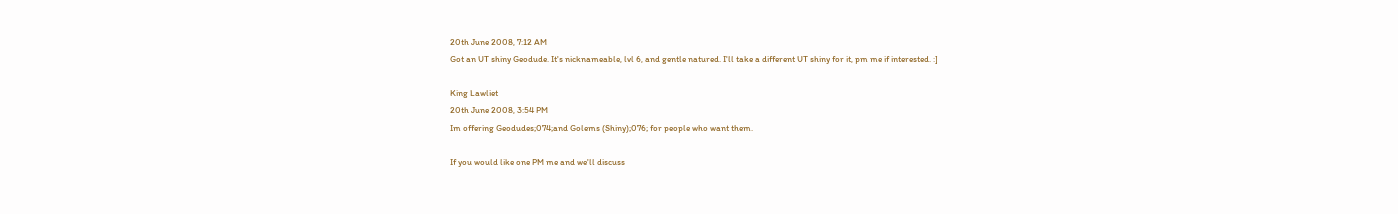20th June 2008, 7:12 AM
Got an UT shiny Geodude. It's nicknameable, lvl 6, and gentle natured. I'll take a different UT shiny for it, pm me if interested. :]

King Lawliet
20th June 2008, 3:54 PM
Im offering Geodudes;074;and Golems (Shiny);076; for people who want them.

If you would like one PM me and we'll discuss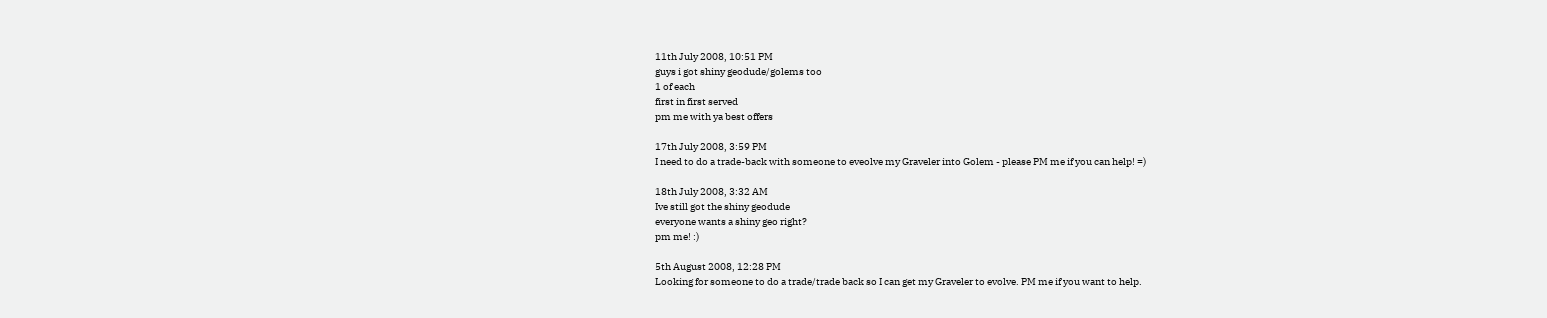11th July 2008, 10:51 PM
guys i got shiny geodude/golems too
1 of each
first in first served
pm me with ya best offers

17th July 2008, 3:59 PM
I need to do a trade-back with someone to eveolve my Graveler into Golem - please PM me if you can help! =)

18th July 2008, 3:32 AM
Ive still got the shiny geodude
everyone wants a shiny geo right?
pm me! :)

5th August 2008, 12:28 PM
Looking for someone to do a trade/trade back so I can get my Graveler to evolve. PM me if you want to help.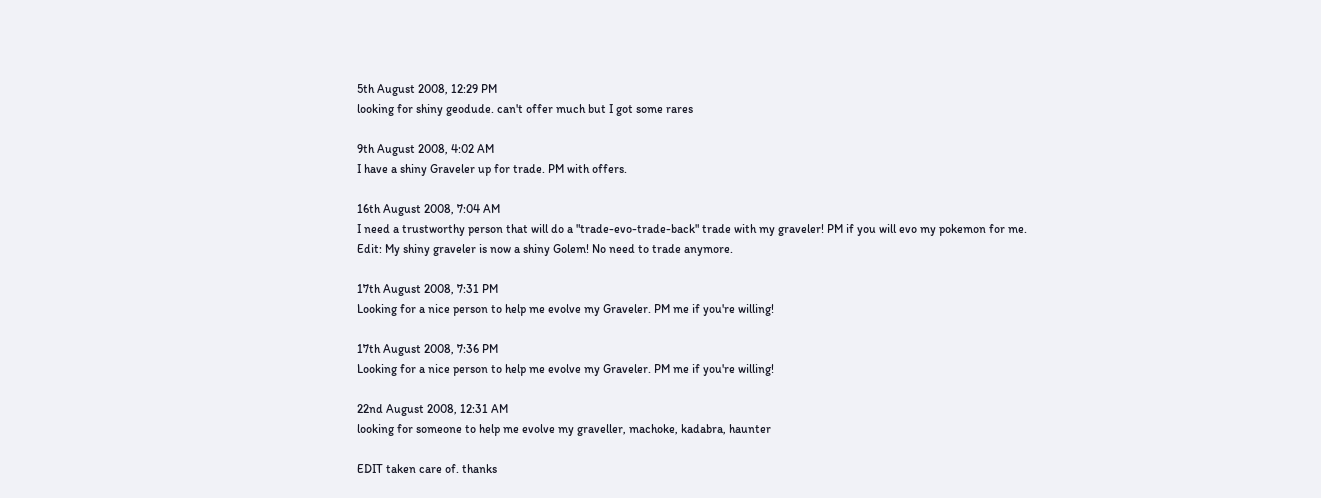5th August 2008, 12:29 PM
looking for shiny geodude. can't offer much but I got some rares

9th August 2008, 4:02 AM
I have a shiny Graveler up for trade. PM with offers.

16th August 2008, 7:04 AM
I need a trustworthy person that will do a "trade-evo-trade-back" trade with my graveler! PM if you will evo my pokemon for me.
Edit: My shiny graveler is now a shiny Golem! No need to trade anymore.

17th August 2008, 7:31 PM
Looking for a nice person to help me evolve my Graveler. PM me if you're willing!

17th August 2008, 7:36 PM
Looking for a nice person to help me evolve my Graveler. PM me if you're willing!

22nd August 2008, 12:31 AM
looking for someone to help me evolve my graveller, machoke, kadabra, haunter

EDIT taken care of. thanks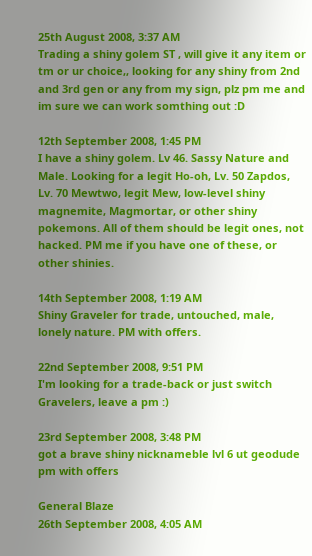25th August 2008, 3:37 AM
Trading a shiny golem ST , will give it any item or tm or ur choice,, looking for any shiny from 2nd and 3rd gen or any from my sign, plz pm me and im sure we can work somthing out :D

12th September 2008, 1:45 PM
I have a shiny golem. Lv 46. Sassy Nature and Male. Looking for a legit Ho-oh, Lv. 50 Zapdos, Lv. 70 Mewtwo, legit Mew, low-level shiny magnemite, Magmortar, or other shiny pokemons. All of them should be legit ones, not hacked. PM me if you have one of these, or other shinies.

14th September 2008, 1:19 AM
Shiny Graveler for trade, untouched, male, lonely nature. PM with offers.

22nd September 2008, 9:51 PM
I'm looking for a trade-back or just switch Gravelers, leave a pm :)

23rd September 2008, 3:48 PM
got a brave shiny nicknameble lvl 6 ut geodude pm with offers

General Blaze
26th September 2008, 4:05 AM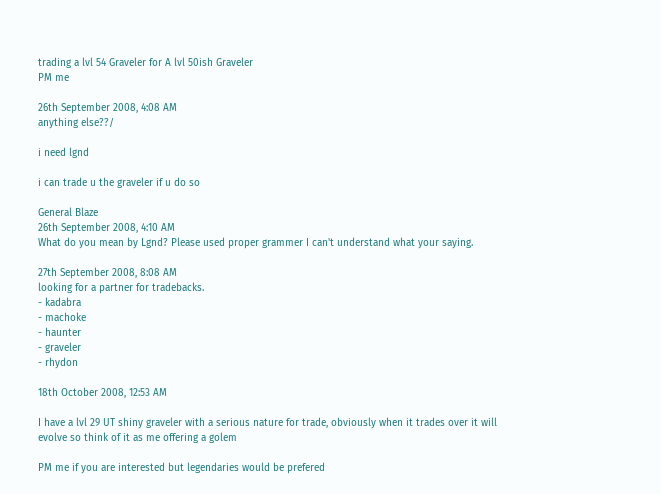trading a lvl 54 Graveler for A lvl 50ish Graveler
PM me

26th September 2008, 4:08 AM
anything else??/

i need lgnd

i can trade u the graveler if u do so

General Blaze
26th September 2008, 4:10 AM
What do you mean by Lgnd? Please used proper grammer I can't understand what your saying.

27th September 2008, 8:08 AM
looking for a partner for tradebacks.
- kadabra
- machoke
- haunter
- graveler
- rhydon

18th October 2008, 12:53 AM

I have a lvl 29 UT shiny graveler with a serious nature for trade, obviously when it trades over it will evolve so think of it as me offering a golem

PM me if you are interested but legendaries would be prefered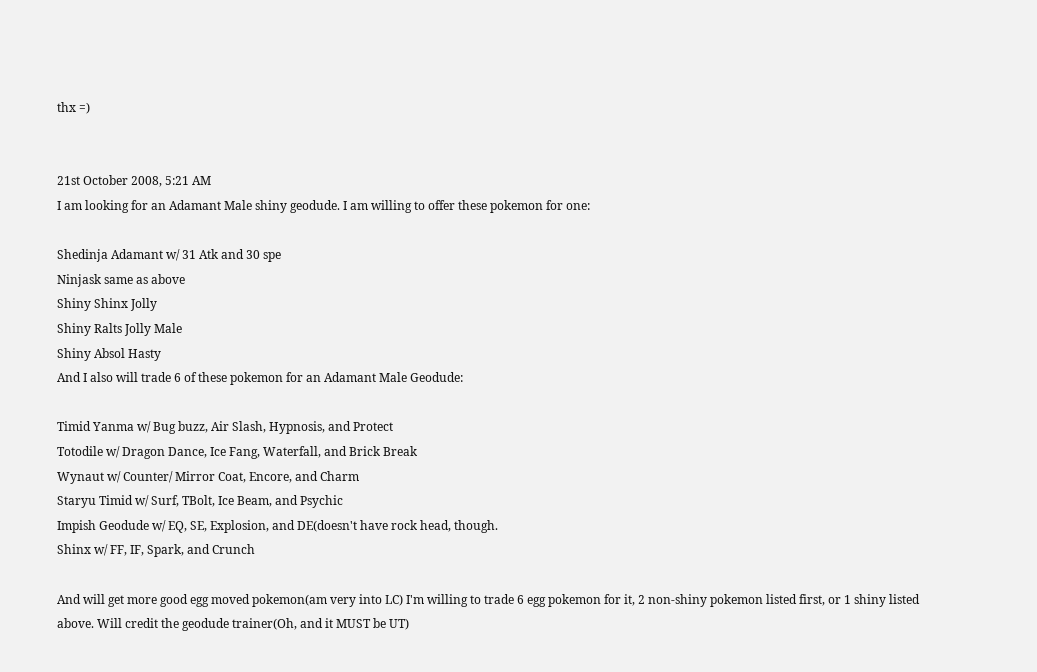thx =)


21st October 2008, 5:21 AM
I am looking for an Adamant Male shiny geodude. I am willing to offer these pokemon for one:

Shedinja Adamant w/ 31 Atk and 30 spe
Ninjask same as above
Shiny Shinx Jolly
Shiny Ralts Jolly Male
Shiny Absol Hasty
And I also will trade 6 of these pokemon for an Adamant Male Geodude:

Timid Yanma w/ Bug buzz, Air Slash, Hypnosis, and Protect
Totodile w/ Dragon Dance, Ice Fang, Waterfall, and Brick Break
Wynaut w/ Counter/ Mirror Coat, Encore, and Charm
Staryu Timid w/ Surf, TBolt, Ice Beam, and Psychic
Impish Geodude w/ EQ, SE, Explosion, and DE(doesn't have rock head, though.
Shinx w/ FF, IF, Spark, and Crunch

And will get more good egg moved pokemon(am very into LC) I'm willing to trade 6 egg pokemon for it, 2 non-shiny pokemon listed first, or 1 shiny listed above. Will credit the geodude trainer(Oh, and it MUST be UT)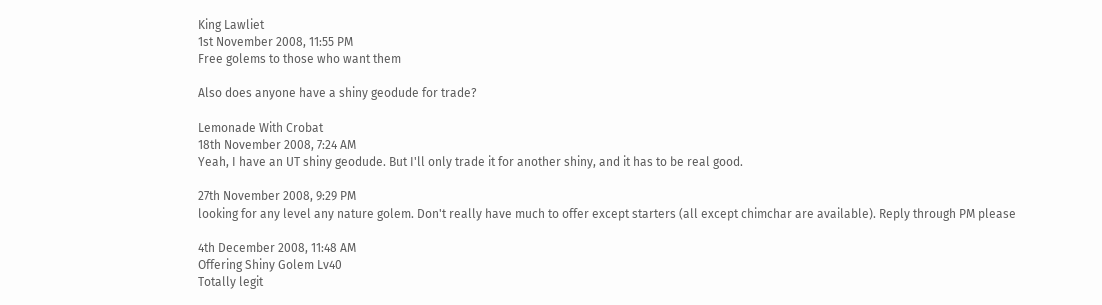King Lawliet
1st November 2008, 11:55 PM
Free golems to those who want them

Also does anyone have a shiny geodude for trade?

Lemonade With Crobat
18th November 2008, 7:24 AM
Yeah, I have an UT shiny geodude. But I'll only trade it for another shiny, and it has to be real good.

27th November 2008, 9:29 PM
looking for any level any nature golem. Don't really have much to offer except starters (all except chimchar are available). Reply through PM please

4th December 2008, 11:48 AM
Offering Shiny Golem Lv40
Totally legit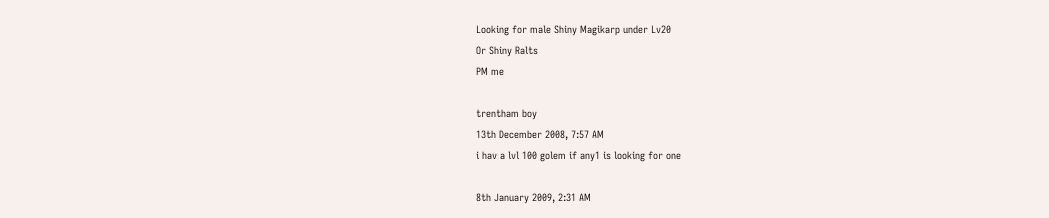Looking for male Shiny Magikarp under Lv20
Or Shiny Ralts
PM me

trentham boy
13th December 2008, 7:57 AM
i hav a lvl 100 golem if any1 is looking for one

8th January 2009, 2:31 AM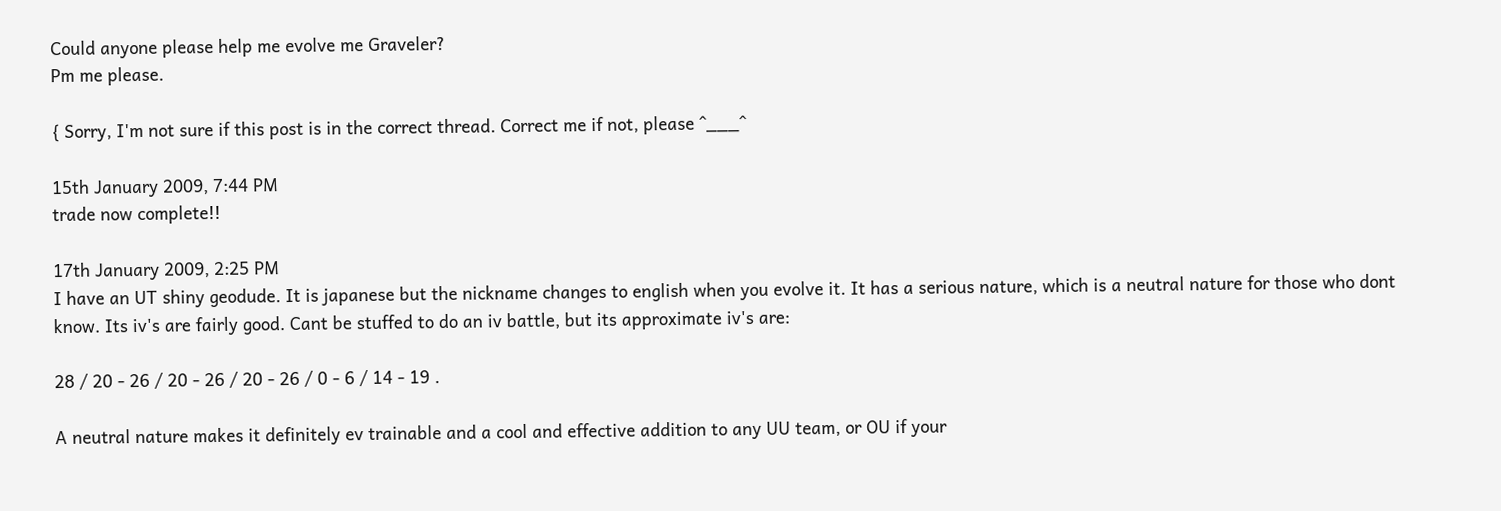Could anyone please help me evolve me Graveler?
Pm me please.

{ Sorry, I'm not sure if this post is in the correct thread. Correct me if not, please ^___^

15th January 2009, 7:44 PM
trade now complete!!

17th January 2009, 2:25 PM
I have an UT shiny geodude. It is japanese but the nickname changes to english when you evolve it. It has a serious nature, which is a neutral nature for those who dont know. Its iv's are fairly good. Cant be stuffed to do an iv battle, but its approximate iv's are:

28 / 20 - 26 / 20 - 26 / 20 - 26 / 0 - 6 / 14 - 19 .

A neutral nature makes it definitely ev trainable and a cool and effective addition to any UU team, or OU if your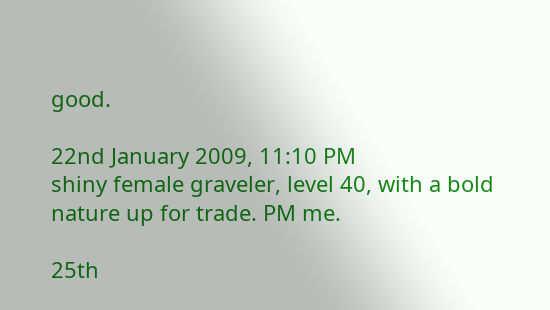good.

22nd January 2009, 11:10 PM
shiny female graveler, level 40, with a bold nature up for trade. PM me.

25th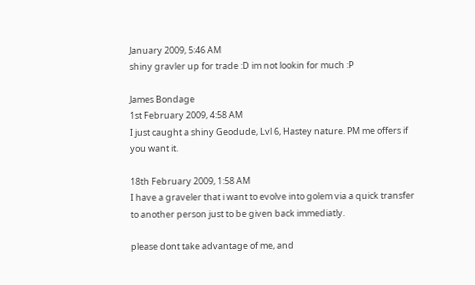January 2009, 5:46 AM
shiny gravler up for trade :D im not lookin for much :P

James Bondage
1st February 2009, 4:58 AM
I just caught a shiny Geodude, Lvl 6, Hastey nature. PM me offers if you want it.

18th February 2009, 1:58 AM
I have a graveler that i want to evolve into golem via a quick transfer to another person just to be given back immediatly.

please dont take advantage of me, and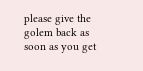please give the golem back as soon as you get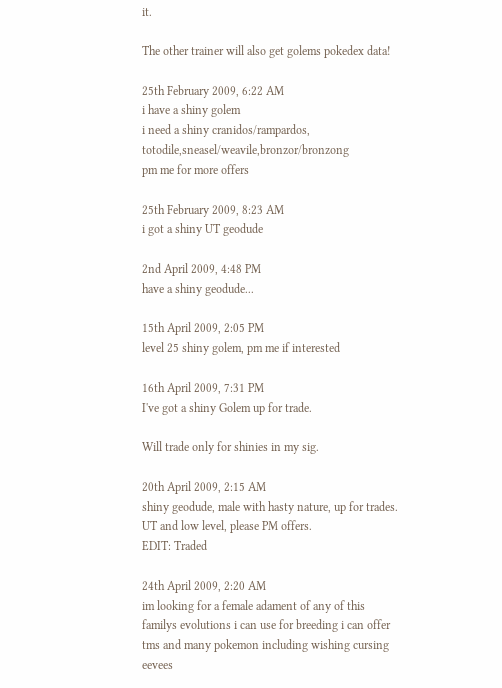it.

The other trainer will also get golems pokedex data!

25th February 2009, 6:22 AM
i have a shiny golem
i need a shiny cranidos/rampardos, totodile,sneasel/weavile,bronzor/bronzong
pm me for more offers

25th February 2009, 8:23 AM
i got a shiny UT geodude

2nd April 2009, 4:48 PM
have a shiny geodude...

15th April 2009, 2:05 PM
level 25 shiny golem, pm me if interested

16th April 2009, 7:31 PM
I've got a shiny Golem up for trade.

Will trade only for shinies in my sig.

20th April 2009, 2:15 AM
shiny geodude, male with hasty nature, up for trades. UT and low level, please PM offers.
EDIT: Traded

24th April 2009, 2:20 AM
im looking for a female adament of any of this familys evolutions i can use for breeding i can offer tms and many pokemon including wishing cursing eevees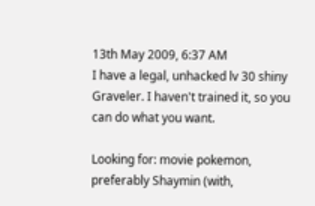13th May 2009, 6:37 AM
I have a legal, unhacked lv 30 shiny Graveler. I haven't trained it, so you can do what you want.

Looking for: movie pokemon, preferably Shaymin (with,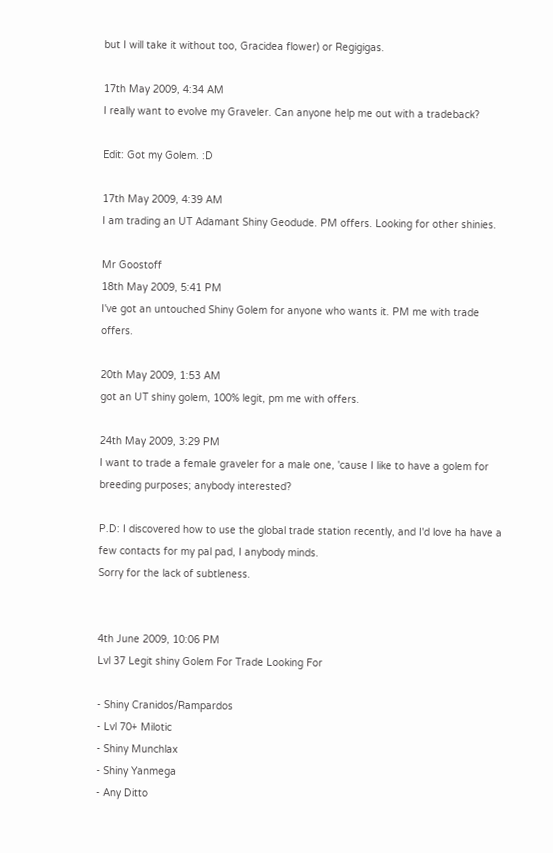but I will take it without too, Gracidea flower) or Regigigas.

17th May 2009, 4:34 AM
I really want to evolve my Graveler. Can anyone help me out with a tradeback?

Edit: Got my Golem. :D

17th May 2009, 4:39 AM
I am trading an UT Adamant Shiny Geodude. PM offers. Looking for other shinies.

Mr Goostoff
18th May 2009, 5:41 PM
I've got an untouched Shiny Golem for anyone who wants it. PM me with trade offers.

20th May 2009, 1:53 AM
got an UT shiny golem, 100% legit, pm me with offers.

24th May 2009, 3:29 PM
I want to trade a female graveler for a male one, 'cause I like to have a golem for breeding purposes; anybody interested?

P.D: I discovered how to use the global trade station recently, and I'd love ha have a few contacts for my pal pad, I anybody minds.
Sorry for the lack of subtleness.


4th June 2009, 10:06 PM
Lvl 37 Legit shiny Golem For Trade Looking For

- Shiny Cranidos/Rampardos
- Lvl 70+ Milotic
- Shiny Munchlax
- Shiny Yanmega
- Any Ditto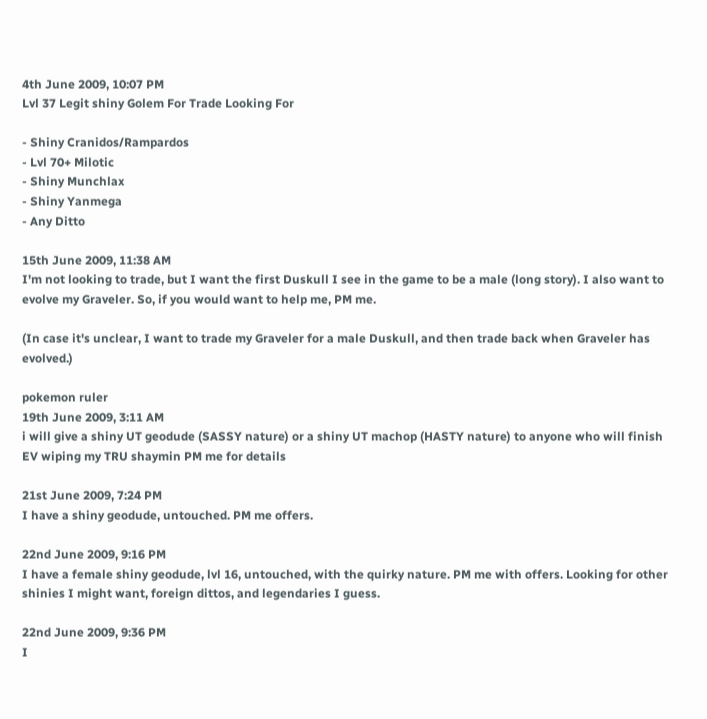4th June 2009, 10:07 PM
Lvl 37 Legit shiny Golem For Trade Looking For

- Shiny Cranidos/Rampardos
- Lvl 70+ Milotic
- Shiny Munchlax
- Shiny Yanmega
- Any Ditto

15th June 2009, 11:38 AM
I'm not looking to trade, but I want the first Duskull I see in the game to be a male (long story). I also want to evolve my Graveler. So, if you would want to help me, PM me.

(In case it's unclear, I want to trade my Graveler for a male Duskull, and then trade back when Graveler has evolved.)

pokemon ruler
19th June 2009, 3:11 AM
i will give a shiny UT geodude (SASSY nature) or a shiny UT machop (HASTY nature) to anyone who will finish EV wiping my TRU shaymin PM me for details

21st June 2009, 7:24 PM
I have a shiny geodude, untouched. PM me offers.

22nd June 2009, 9:16 PM
I have a female shiny geodude, lvl 16, untouched, with the quirky nature. PM me with offers. Looking for other shinies I might want, foreign dittos, and legendaries I guess.

22nd June 2009, 9:36 PM
I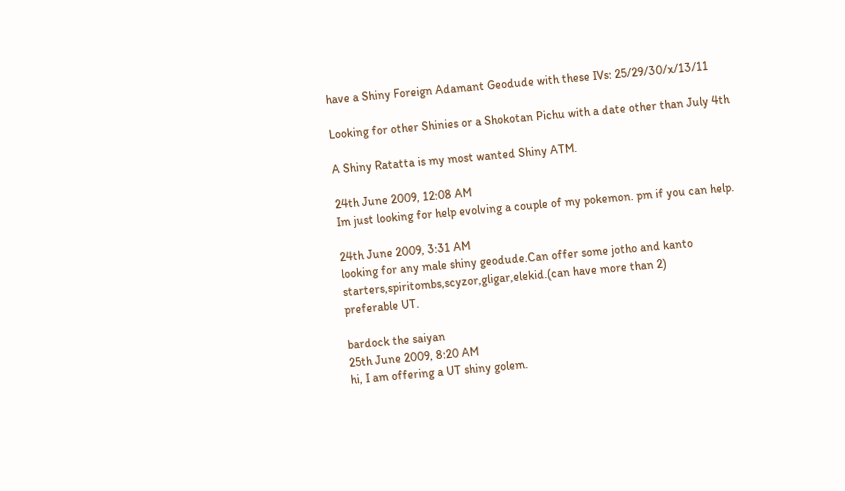have a Shiny Foreign Adamant Geodude with these IVs: 25/29/30/x/13/11

Looking for other Shinies or a Shokotan Pichu with a date other than July 4th

A Shiny Ratatta is my most wanted Shiny ATM.

24th June 2009, 12:08 AM
Im just looking for help evolving a couple of my pokemon. pm if you can help.

24th June 2009, 3:31 AM
looking for any male shiny geodude.Can offer some jotho and kanto starters,spiritombs,scyzor,gligar,elekid.(can have more than 2)
preferable UT.

bardock the saiyan
25th June 2009, 8:20 AM
hi, I am offering a UT shiny golem.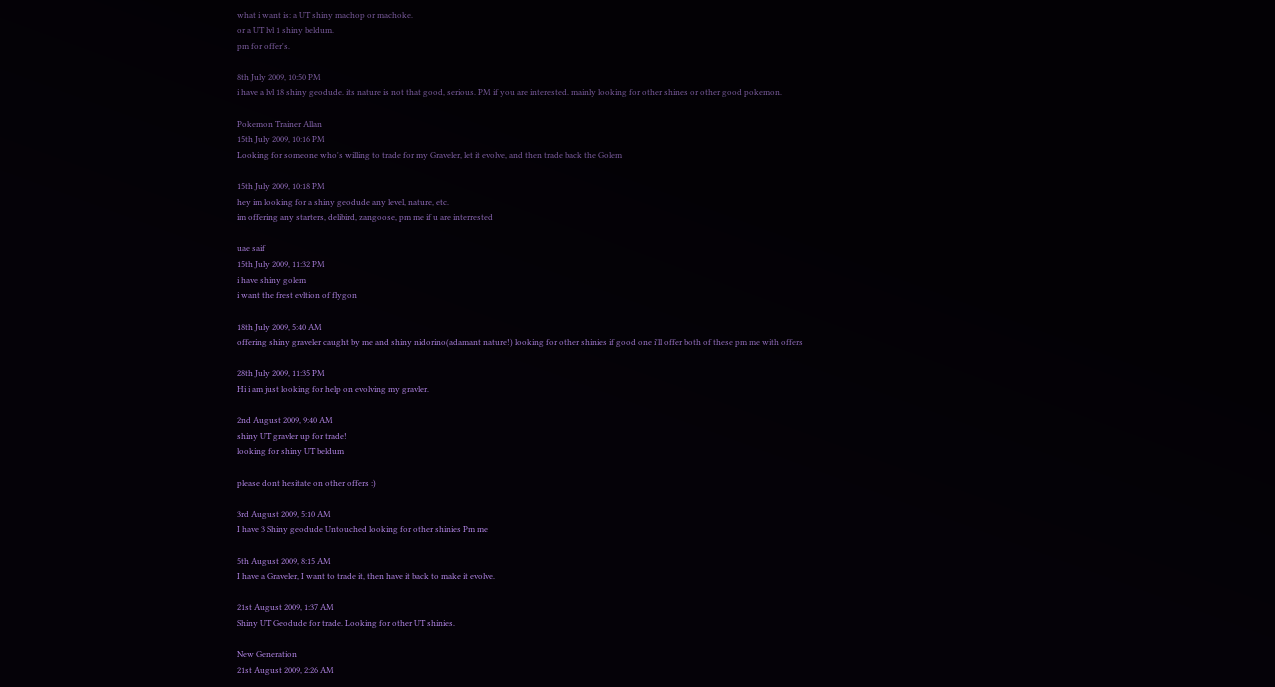what i want is: a UT shiny machop or machoke.
or a UT lvl 1 shiny beldum.
pm for offer's.

8th July 2009, 10:50 PM
i have a lvl 18 shiny geodude. its nature is not that good, serious. PM if you are interested. mainly looking for other shines or other good pokemon.

Pokemon Trainer Allan
15th July 2009, 10:16 PM
Looking for someone who's willing to trade for my Graveler, let it evolve, and then trade back the Golem

15th July 2009, 10:18 PM
hey im looking for a shiny geodude any level, nature, etc.
im offering any starters, delibird, zangoose, pm me if u are interrested

uae saif
15th July 2009, 11:32 PM
i have shiny golem
i want the frest evltion of flygon

18th July 2009, 5:40 AM
offering shiny graveler caught by me and shiny nidorino(adamant nature!) looking for other shinies if good one i'll offer both of these pm me with offers

28th July 2009, 11:35 PM
Hi i am just looking for help on evolving my gravler.

2nd August 2009, 9:40 AM
shiny UT gravler up for trade!
looking for shiny UT beldum

please dont hesitate on other offers :)

3rd August 2009, 5:10 AM
I have 3 Shiny geodude Untouched looking for other shinies Pm me

5th August 2009, 8:15 AM
I have a Graveler, I want to trade it, then have it back to make it evolve.

21st August 2009, 1:37 AM
Shiny UT Geodude for trade. Looking for other UT shinies.

New Generation
21st August 2009, 2:26 AM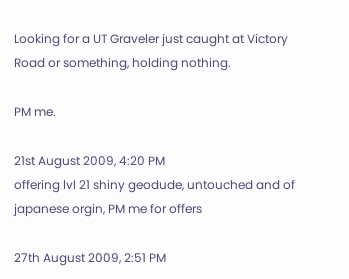Looking for a UT Graveler just caught at Victory Road or something, holding nothing.

PM me.

21st August 2009, 4:20 PM
offering lvl 21 shiny geodude, untouched and of japanese orgin, PM me for offers

27th August 2009, 2:51 PM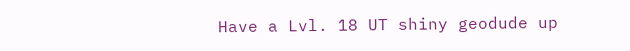Have a Lvl. 18 UT shiny geodude up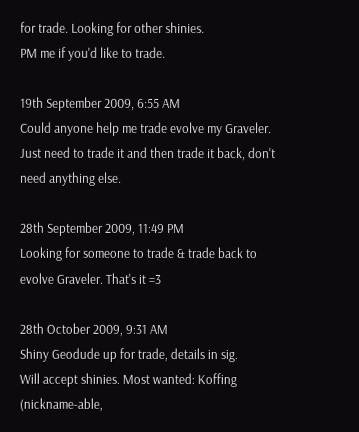for trade. Looking for other shinies.
PM me if you'd like to trade.

19th September 2009, 6:55 AM
Could anyone help me trade evolve my Graveler. Just need to trade it and then trade it back, don't need anything else.

28th September 2009, 11:49 PM
Looking for someone to trade & trade back to evolve Graveler. That's it =3

28th October 2009, 9:31 AM
Shiny Geodude up for trade, details in sig.
Will accept shinies. Most wanted: Koffing (nickname-able,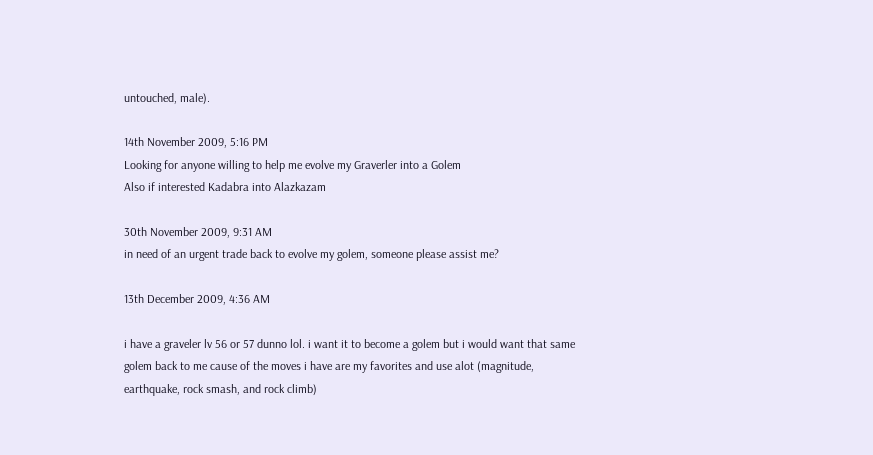untouched, male).

14th November 2009, 5:16 PM
Looking for anyone willing to help me evolve my Graverler into a Golem
Also if interested Kadabra into Alazkazam

30th November 2009, 9:31 AM
in need of an urgent trade back to evolve my golem, someone please assist me?

13th December 2009, 4:36 AM

i have a graveler lv 56 or 57 dunno lol. i want it to become a golem but i would want that same golem back to me cause of the moves i have are my favorites and use alot (magnitude, earthquake, rock smash, and rock climb)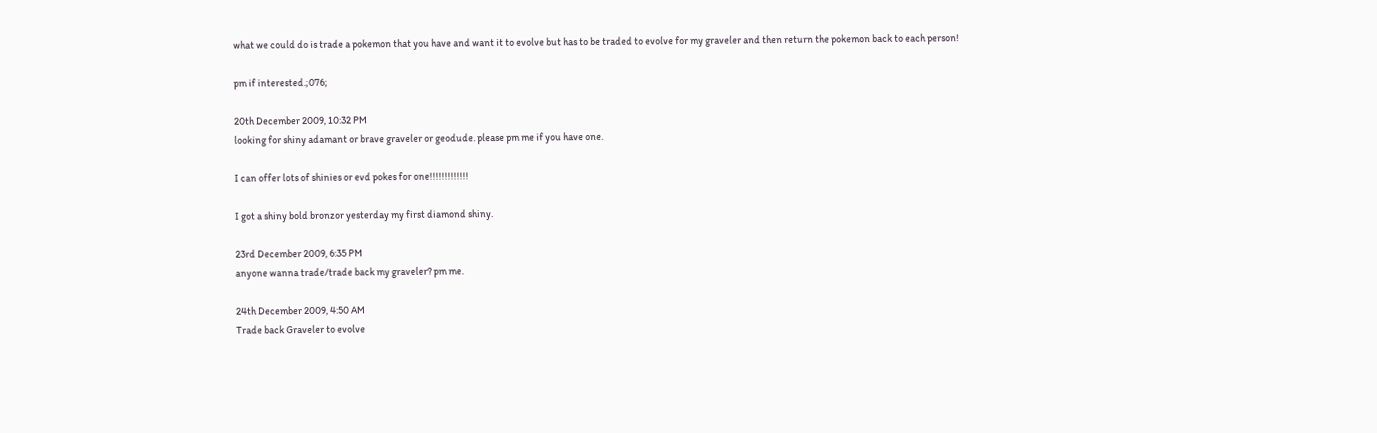what we could do is trade a pokemon that you have and want it to evolve but has to be traded to evolve for my graveler and then return the pokemon back to each person!

pm if interested.;076;

20th December 2009, 10:32 PM
looking for shiny adamant or brave graveler or geodude. please pm me if you have one.

I can offer lots of shinies or evd pokes for one!!!!!!!!!!!!!

I got a shiny bold bronzor yesterday my first diamond shiny.

23rd December 2009, 6:35 PM
anyone wanna trade/trade back my graveler? pm me.

24th December 2009, 4:50 AM
Trade back Graveler to evolve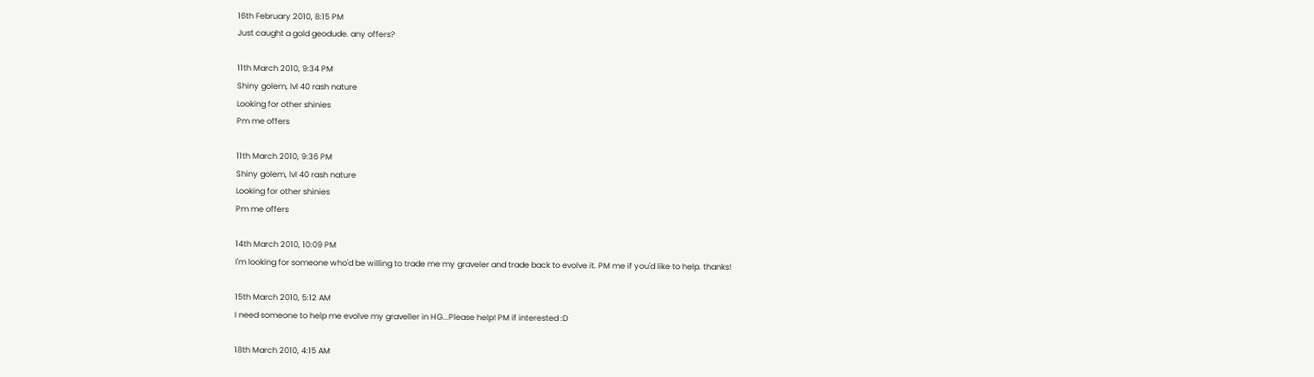16th February 2010, 8:15 PM
Just caught a gold geodude. any offers?

11th March 2010, 9:34 PM
Shiny golem, lvl 40 rash nature
Looking for other shinies
Pm me offers

11th March 2010, 9:36 PM
Shiny golem, lvl 40 rash nature
Looking for other shinies
Pm me offers

14th March 2010, 10:09 PM
I'm looking for someone who'd be willing to trade me my graveler and trade back to evolve it. PM me if you'd like to help. thanks!

15th March 2010, 5:12 AM
I need someone to help me evolve my graveller in HG...Please help! PM if interested :D

18th March 2010, 4:15 AM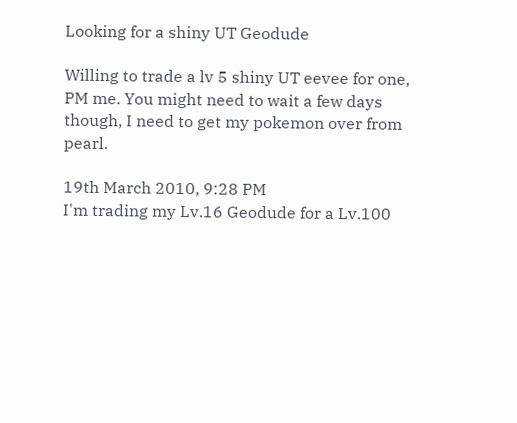Looking for a shiny UT Geodude

Willing to trade a lv 5 shiny UT eevee for one, PM me. You might need to wait a few days though, I need to get my pokemon over from pearl.

19th March 2010, 9:28 PM
I'm trading my Lv.16 Geodude for a Lv.100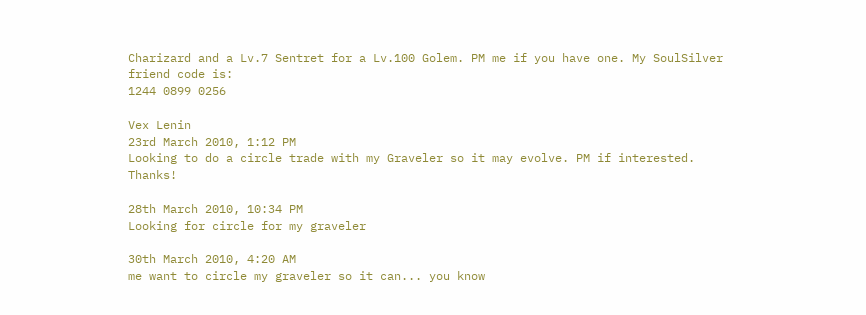Charizard and a Lv.7 Sentret for a Lv.100 Golem. PM me if you have one. My SoulSilver friend code is:
1244 0899 0256

Vex Lenin
23rd March 2010, 1:12 PM
Looking to do a circle trade with my Graveler so it may evolve. PM if interested. Thanks!

28th March 2010, 10:34 PM
Looking for circle for my graveler

30th March 2010, 4:20 AM
me want to circle my graveler so it can... you know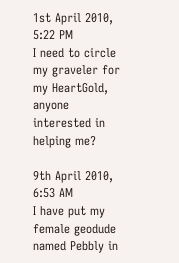1st April 2010, 5:22 PM
I need to circle my graveler for my HeartGold, anyone interested in helping me?

9th April 2010, 6:53 AM
I have put my female geodude named Pebbly in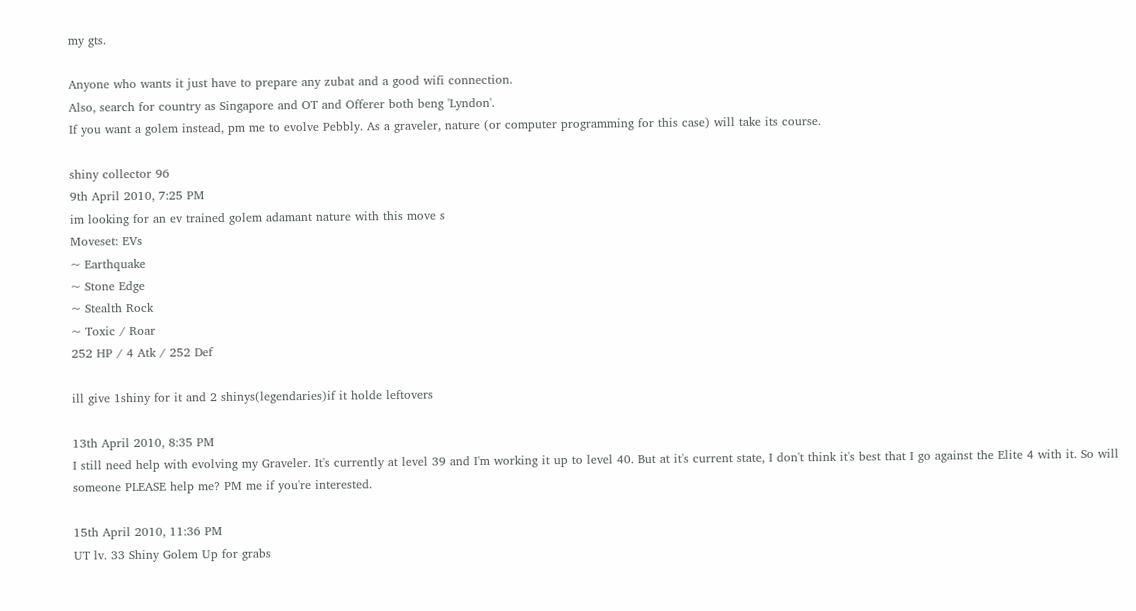my gts.

Anyone who wants it just have to prepare any zubat and a good wifi connection.
Also, search for country as Singapore and OT and Offerer both beng 'Lyndon'.
If you want a golem instead, pm me to evolve Pebbly. As a graveler, nature (or computer programming for this case) will take its course.

shiny collector 96
9th April 2010, 7:25 PM
im looking for an ev trained golem adamant nature with this move s
Moveset: EVs
~ Earthquake
~ Stone Edge
~ Stealth Rock
~ Toxic / Roar
252 HP / 4 Atk / 252 Def

ill give 1shiny for it and 2 shinys(legendaries)if it holde leftovers

13th April 2010, 8:35 PM
I still need help with evolving my Graveler. It's currently at level 39 and I'm working it up to level 40. But at it's current state, I don't think it's best that I go against the Elite 4 with it. So will someone PLEASE help me? PM me if you're interested.

15th April 2010, 11:36 PM
UT lv. 33 Shiny Golem Up for grabs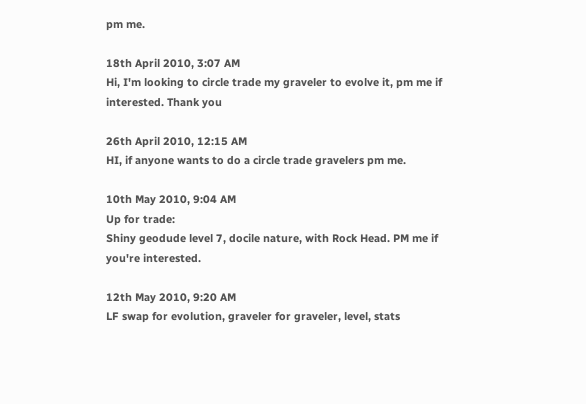pm me.

18th April 2010, 3:07 AM
Hi, I'm looking to circle trade my graveler to evolve it, pm me if interested. Thank you

26th April 2010, 12:15 AM
HI, if anyone wants to do a circle trade gravelers pm me.

10th May 2010, 9:04 AM
Up for trade:
Shiny geodude level 7, docile nature, with Rock Head. PM me if you're interested.

12th May 2010, 9:20 AM
LF swap for evolution, graveler for graveler, level, stats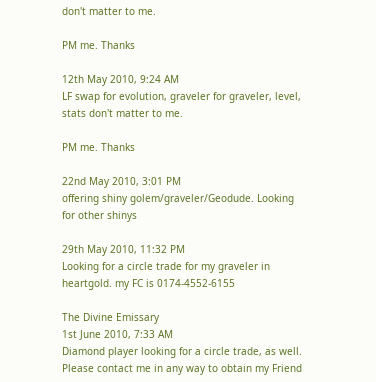don't matter to me.

PM me. Thanks

12th May 2010, 9:24 AM
LF swap for evolution, graveler for graveler, level, stats don't matter to me.

PM me. Thanks

22nd May 2010, 3:01 PM
offering shiny golem/graveler/Geodude. Looking for other shinys

29th May 2010, 11:32 PM
Looking for a circle trade for my graveler in heartgold. my FC is 0174-4552-6155

The Divine Emissary
1st June 2010, 7:33 AM
Diamond player looking for a circle trade, as well. Please contact me in any way to obtain my Friend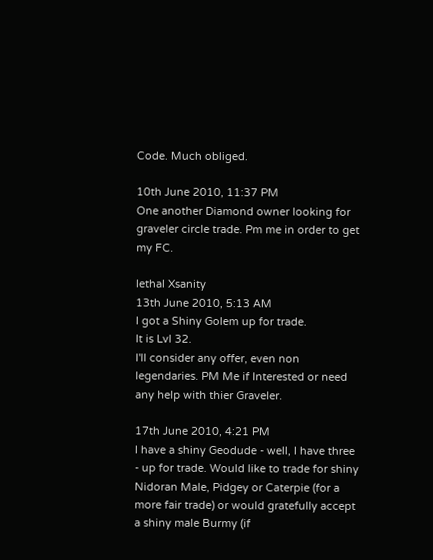Code. Much obliged.

10th June 2010, 11:37 PM
One another Diamond owner looking for graveler circle trade. Pm me in order to get my FC.

lethal Xsanity
13th June 2010, 5:13 AM
I got a Shiny Golem up for trade.
It is Lvl 32.
I'll consider any offer, even non legendaries. PM Me if Interested or need any help with thier Graveler.

17th June 2010, 4:21 PM
I have a shiny Geodude - well, I have three - up for trade. Would like to trade for shiny Nidoran Male, Pidgey or Caterpie (for a more fair trade) or would gratefully accept a shiny male Burmy (if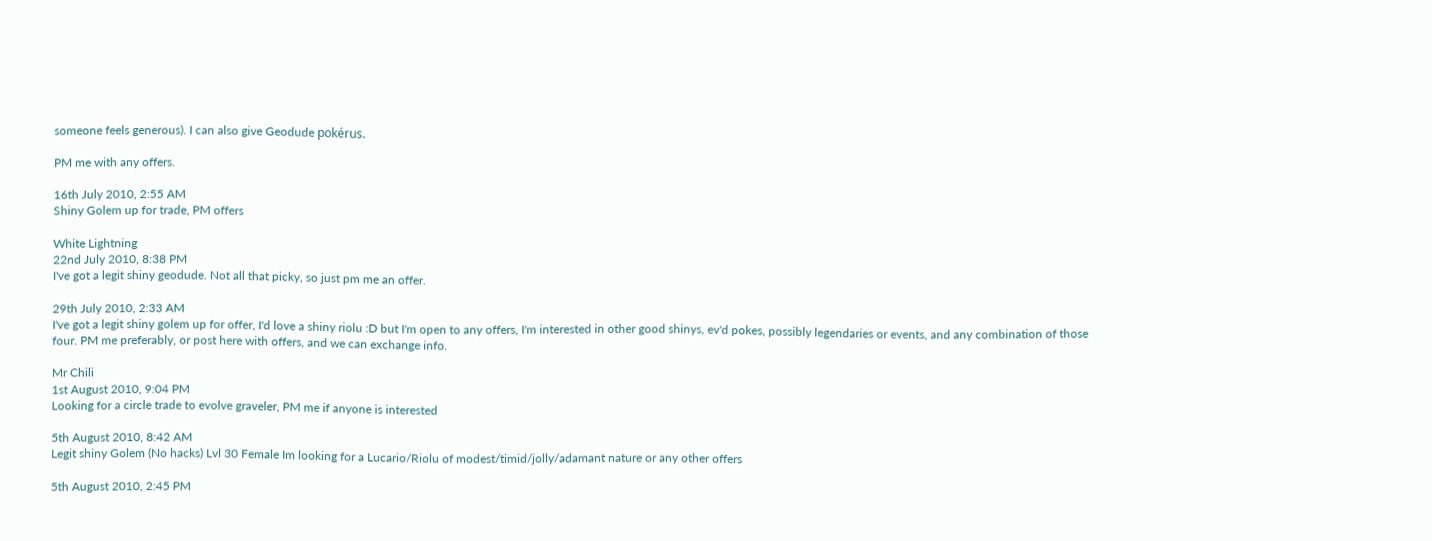someone feels generous). I can also give Geodude pokérus.

PM me with any offers.

16th July 2010, 2:55 AM
Shiny Golem up for trade, PM offers

White Lightning
22nd July 2010, 8:38 PM
I've got a legit shiny geodude. Not all that picky, so just pm me an offer.

29th July 2010, 2:33 AM
I've got a legit shiny golem up for offer, I'd love a shiny riolu :D but I'm open to any offers, I'm interested in other good shinys, ev'd pokes, possibly legendaries or events, and any combination of those four. PM me preferably, or post here with offers, and we can exchange info.

Mr Chili
1st August 2010, 9:04 PM
Looking for a circle trade to evolve graveler, PM me if anyone is interested

5th August 2010, 8:42 AM
Legit shiny Golem (No hacks) Lvl 30 Female Im looking for a Lucario/Riolu of modest/timid/jolly/adamant nature or any other offers

5th August 2010, 2:45 PM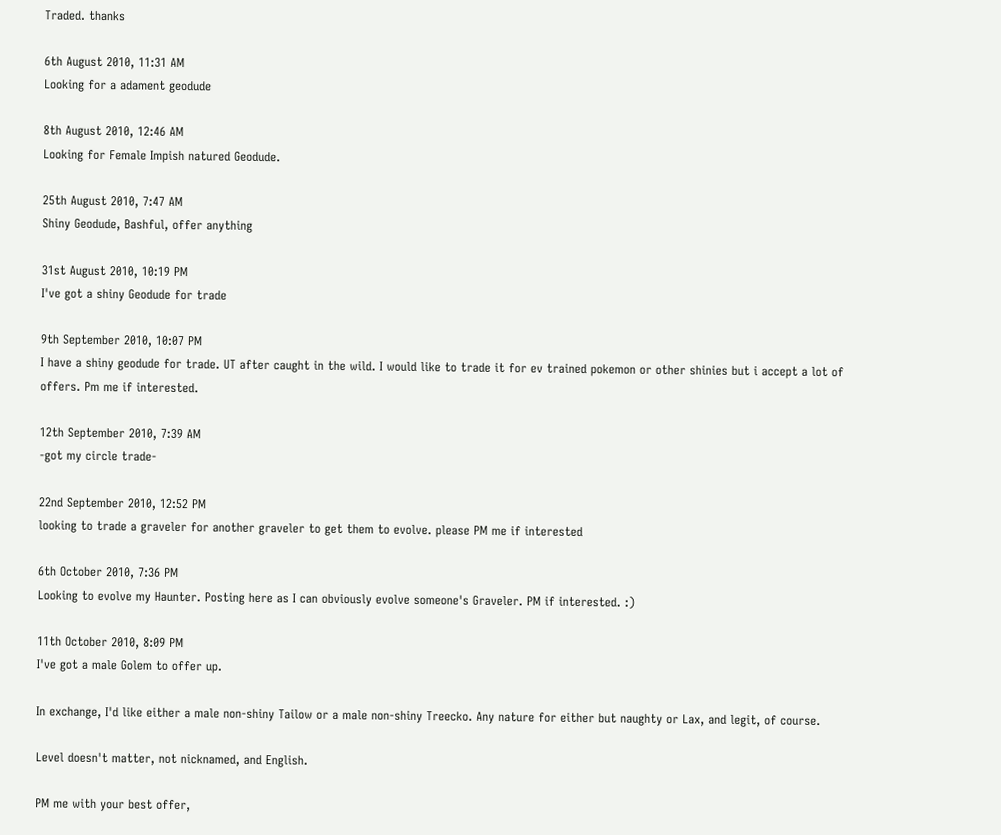Traded. thanks

6th August 2010, 11:31 AM
Looking for a adament geodude

8th August 2010, 12:46 AM
Looking for Female Impish natured Geodude.

25th August 2010, 7:47 AM
Shiny Geodude, Bashful, offer anything

31st August 2010, 10:19 PM
I've got a shiny Geodude for trade

9th September 2010, 10:07 PM
I have a shiny geodude for trade. UT after caught in the wild. I would like to trade it for ev trained pokemon or other shinies but i accept a lot of offers. Pm me if interested.

12th September 2010, 7:39 AM
-got my circle trade-

22nd September 2010, 12:52 PM
looking to trade a graveler for another graveler to get them to evolve. please PM me if interested

6th October 2010, 7:36 PM
Looking to evolve my Haunter. Posting here as I can obviously evolve someone's Graveler. PM if interested. :)

11th October 2010, 8:09 PM
I've got a male Golem to offer up.

In exchange, I'd like either a male non-shiny Tailow or a male non-shiny Treecko. Any nature for either but naughty or Lax, and legit, of course.

Level doesn't matter, not nicknamed, and English.

PM me with your best offer,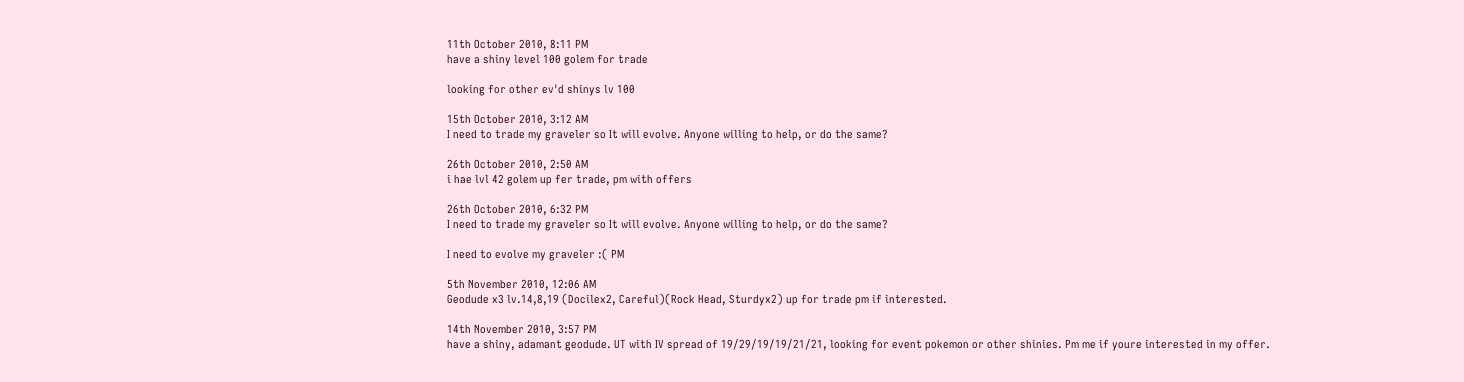11th October 2010, 8:11 PM
have a shiny level 100 golem for trade

looking for other ev'd shinys lv 100

15th October 2010, 3:12 AM
I need to trade my graveler so It will evolve. Anyone willing to help, or do the same?

26th October 2010, 2:50 AM
i hae lvl 42 golem up fer trade, pm with offers

26th October 2010, 6:32 PM
I need to trade my graveler so It will evolve. Anyone willing to help, or do the same?

I need to evolve my graveler :( PM

5th November 2010, 12:06 AM
Geodude x3 lv.14,8,19 (Docilex2, Careful)(Rock Head, Sturdyx2) up for trade pm if interested.

14th November 2010, 3:57 PM
have a shiny, adamant geodude. UT with IV spread of 19/29/19/19/21/21, looking for event pokemon or other shinies. Pm me if youre interested in my offer.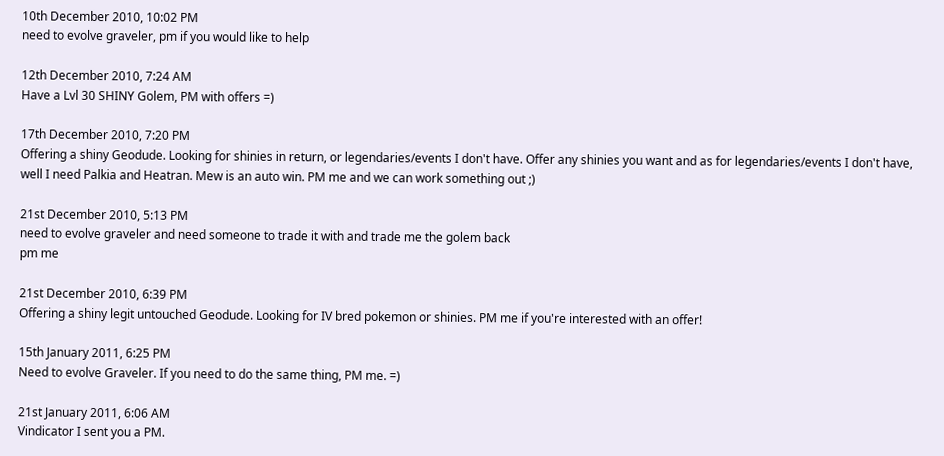10th December 2010, 10:02 PM
need to evolve graveler, pm if you would like to help

12th December 2010, 7:24 AM
Have a Lvl 30 SHINY Golem, PM with offers =)

17th December 2010, 7:20 PM
Offering a shiny Geodude. Looking for shinies in return, or legendaries/events I don't have. Offer any shinies you want and as for legendaries/events I don't have, well I need Palkia and Heatran. Mew is an auto win. PM me and we can work something out ;)

21st December 2010, 5:13 PM
need to evolve graveler and need someone to trade it with and trade me the golem back
pm me

21st December 2010, 6:39 PM
Offering a shiny legit untouched Geodude. Looking for IV bred pokemon or shinies. PM me if you're interested with an offer!

15th January 2011, 6:25 PM
Need to evolve Graveler. If you need to do the same thing, PM me. =)

21st January 2011, 6:06 AM
Vindicator I sent you a PM.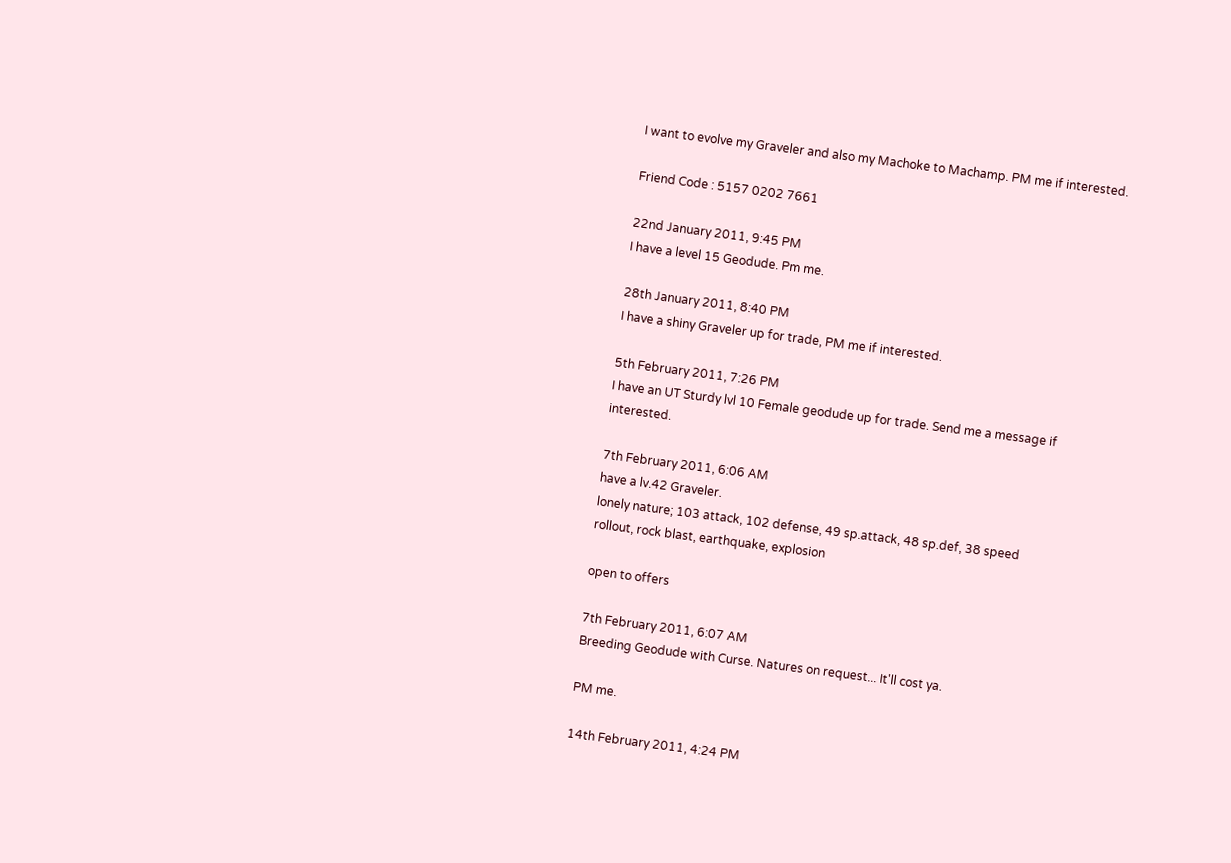I want to evolve my Graveler and also my Machoke to Machamp. PM me if interested.

Friend Code : 5157 0202 7661

22nd January 2011, 9:45 PM
I have a level 15 Geodude. Pm me.

28th January 2011, 8:40 PM
I have a shiny Graveler up for trade, PM me if interested.

5th February 2011, 7:26 PM
I have an UT Sturdy lvl 10 Female geodude up for trade. Send me a message if interested.

7th February 2011, 6:06 AM
have a lv.42 Graveler.
lonely nature; 103 attack, 102 defense, 49 sp.attack, 48 sp.def, 38 speed
rollout, rock blast, earthquake, explosion

open to offers

7th February 2011, 6:07 AM
Breeding Geodude with Curse. Natures on request... It'll cost ya.

PM me.

14th February 2011, 4:24 PM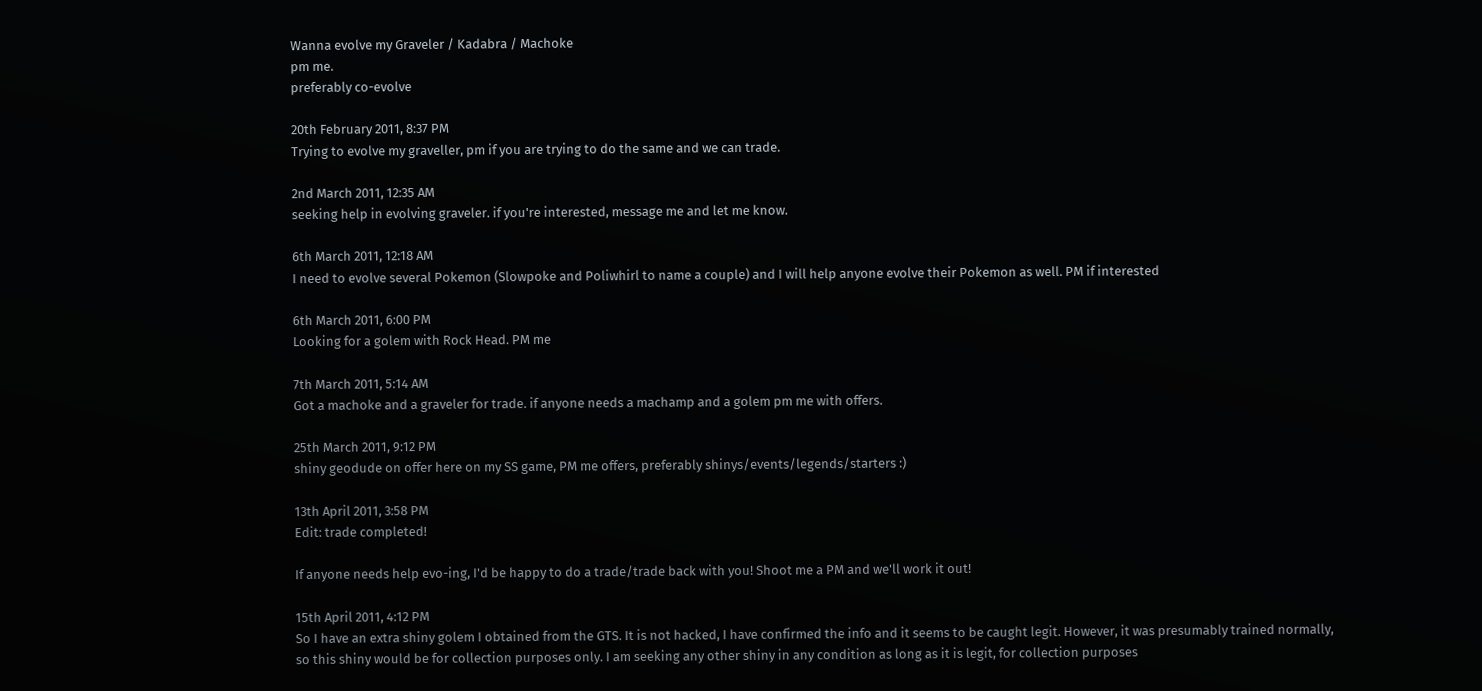Wanna evolve my Graveler / Kadabra / Machoke
pm me.
preferably co-evolve

20th February 2011, 8:37 PM
Trying to evolve my graveller, pm if you are trying to do the same and we can trade.

2nd March 2011, 12:35 AM
seeking help in evolving graveler. if you're interested, message me and let me know.

6th March 2011, 12:18 AM
I need to evolve several Pokemon (Slowpoke and Poliwhirl to name a couple) and I will help anyone evolve their Pokemon as well. PM if interested

6th March 2011, 6:00 PM
Looking for a golem with Rock Head. PM me

7th March 2011, 5:14 AM
Got a machoke and a graveler for trade. if anyone needs a machamp and a golem pm me with offers.

25th March 2011, 9:12 PM
shiny geodude on offer here on my SS game, PM me offers, preferably shinys/events/legends/starters :)

13th April 2011, 3:58 PM
Edit: trade completed!

If anyone needs help evo-ing, I'd be happy to do a trade/trade back with you! Shoot me a PM and we'll work it out!

15th April 2011, 4:12 PM
So I have an extra shiny golem I obtained from the GTS. It is not hacked, I have confirmed the info and it seems to be caught legit. However, it was presumably trained normally, so this shiny would be for collection purposes only. I am seeking any other shiny in any condition as long as it is legit, for collection purposes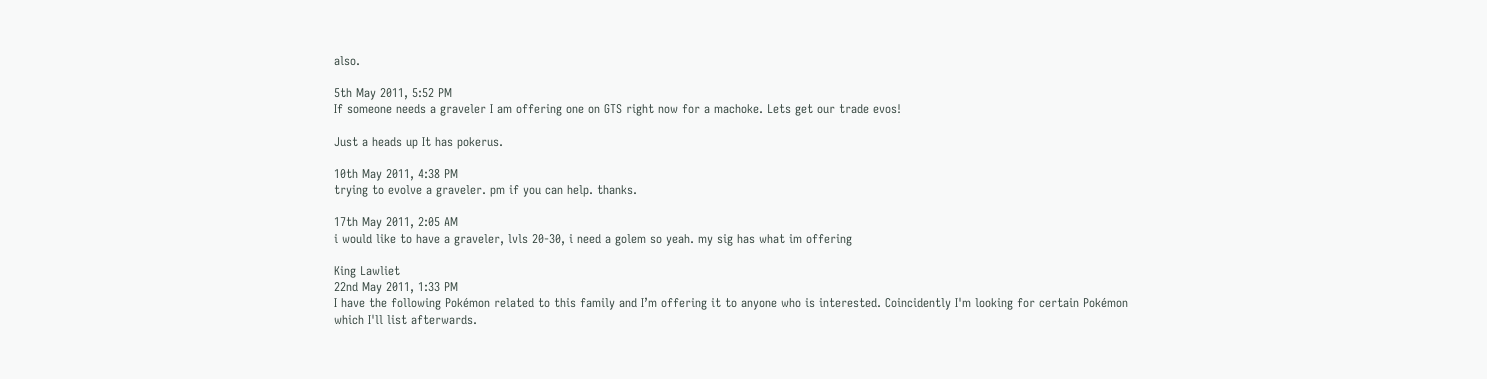also.

5th May 2011, 5:52 PM
If someone needs a graveler I am offering one on GTS right now for a machoke. Lets get our trade evos!

Just a heads up It has pokerus.

10th May 2011, 4:38 PM
trying to evolve a graveler. pm if you can help. thanks.

17th May 2011, 2:05 AM
i would like to have a graveler, lvls 20-30, i need a golem so yeah. my sig has what im offering

King Lawliet
22nd May 2011, 1:33 PM
I have the following Pokémon related to this family and I’m offering it to anyone who is interested. Coincidently I'm looking for certain Pokémon which I'll list afterwards.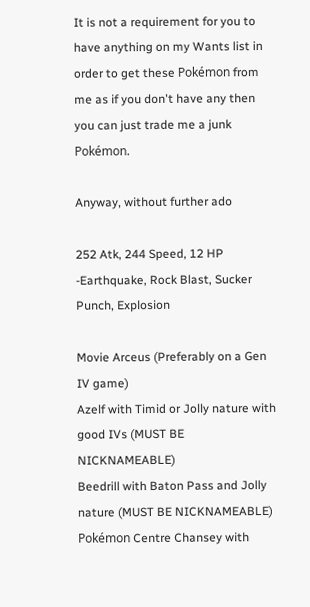It is not a requirement for you to have anything on my Wants list in order to get these Pokémon from me as if you don't have any then you can just trade me a junk Pokémon.

Anyway, without further ado

252 Atk, 244 Speed, 12 HP
-Earthquake, Rock Blast, Sucker Punch, Explosion

Movie Arceus (Preferably on a Gen IV game)
Azelf with Timid or Jolly nature with good IVs (MUST BE NICKNAMEABLE)
Beedrill with Baton Pass and Jolly nature (MUST BE NICKNAMEABLE)
Pokémon Centre Chansey with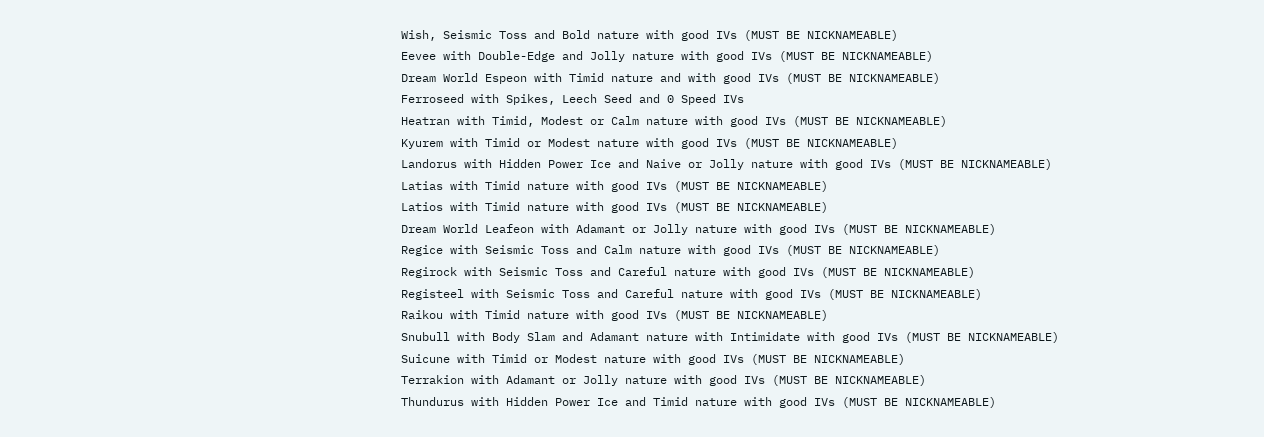Wish, Seismic Toss and Bold nature with good IVs (MUST BE NICKNAMEABLE)
Eevee with Double-Edge and Jolly nature with good IVs (MUST BE NICKNAMEABLE)
Dream World Espeon with Timid nature and with good IVs (MUST BE NICKNAMEABLE)
Ferroseed with Spikes, Leech Seed and 0 Speed IVs
Heatran with Timid, Modest or Calm nature with good IVs (MUST BE NICKNAMEABLE)
Kyurem with Timid or Modest nature with good IVs (MUST BE NICKNAMEABLE)
Landorus with Hidden Power Ice and Naive or Jolly nature with good IVs (MUST BE NICKNAMEABLE)
Latias with Timid nature with good IVs (MUST BE NICKNAMEABLE)
Latios with Timid nature with good IVs (MUST BE NICKNAMEABLE)
Dream World Leafeon with Adamant or Jolly nature with good IVs (MUST BE NICKNAMEABLE)
Regice with Seismic Toss and Calm nature with good IVs (MUST BE NICKNAMEABLE)
Regirock with Seismic Toss and Careful nature with good IVs (MUST BE NICKNAMEABLE)
Registeel with Seismic Toss and Careful nature with good IVs (MUST BE NICKNAMEABLE)
Raikou with Timid nature with good IVs (MUST BE NICKNAMEABLE)
Snubull with Body Slam and Adamant nature with Intimidate with good IVs (MUST BE NICKNAMEABLE)
Suicune with Timid or Modest nature with good IVs (MUST BE NICKNAMEABLE)
Terrakion with Adamant or Jolly nature with good IVs (MUST BE NICKNAMEABLE)
Thundurus with Hidden Power Ice and Timid nature with good IVs (MUST BE NICKNAMEABLE)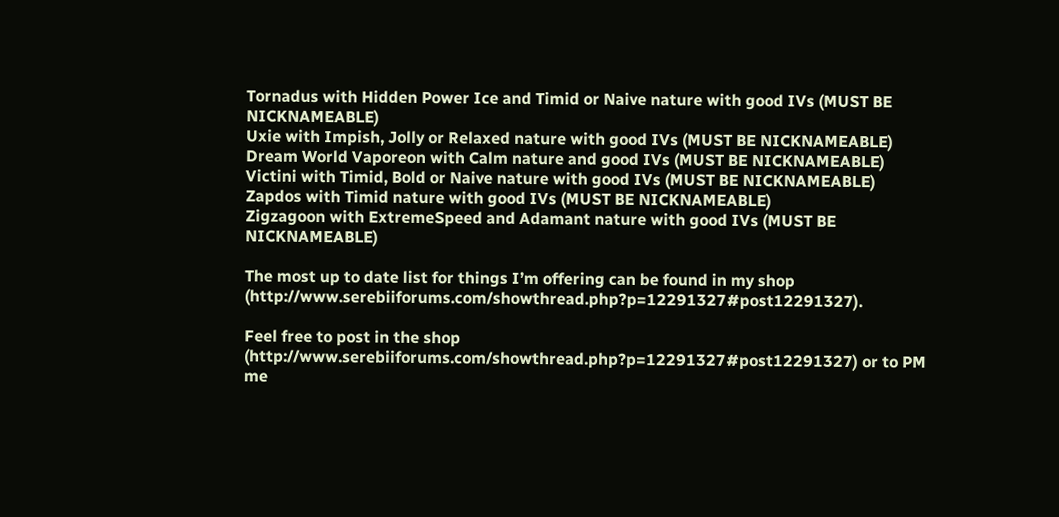Tornadus with Hidden Power Ice and Timid or Naive nature with good IVs (MUST BE NICKNAMEABLE)
Uxie with Impish, Jolly or Relaxed nature with good IVs (MUST BE NICKNAMEABLE)
Dream World Vaporeon with Calm nature and good IVs (MUST BE NICKNAMEABLE)
Victini with Timid, Bold or Naive nature with good IVs (MUST BE NICKNAMEABLE)
Zapdos with Timid nature with good IVs (MUST BE NICKNAMEABLE)
Zigzagoon with ExtremeSpeed and Adamant nature with good IVs (MUST BE NICKNAMEABLE)

The most up to date list for things I’m offering can be found in my shop (http://www.serebiiforums.com/showthread.php?p=12291327#post12291327).

Feel free to post in the shop (http://www.serebiiforums.com/showthread.php?p=12291327#post12291327) or to PM me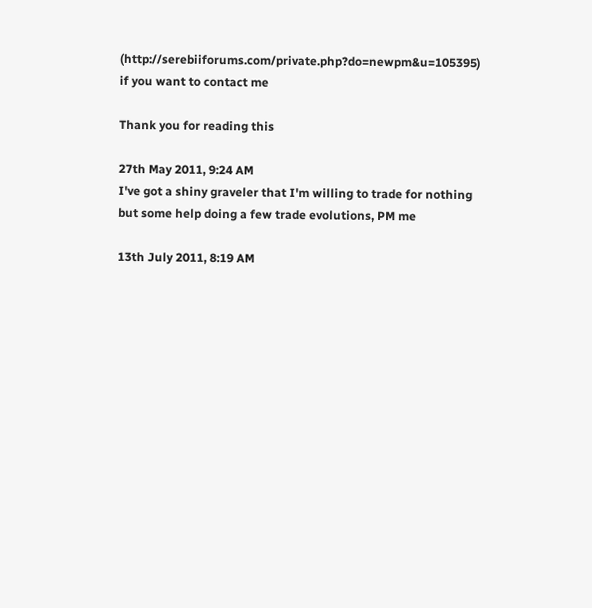(http://serebiiforums.com/private.php?do=newpm&u=105395) if you want to contact me

Thank you for reading this

27th May 2011, 9:24 AM
I've got a shiny graveler that I'm willing to trade for nothing but some help doing a few trade evolutions, PM me

13th July 2011, 8:19 AM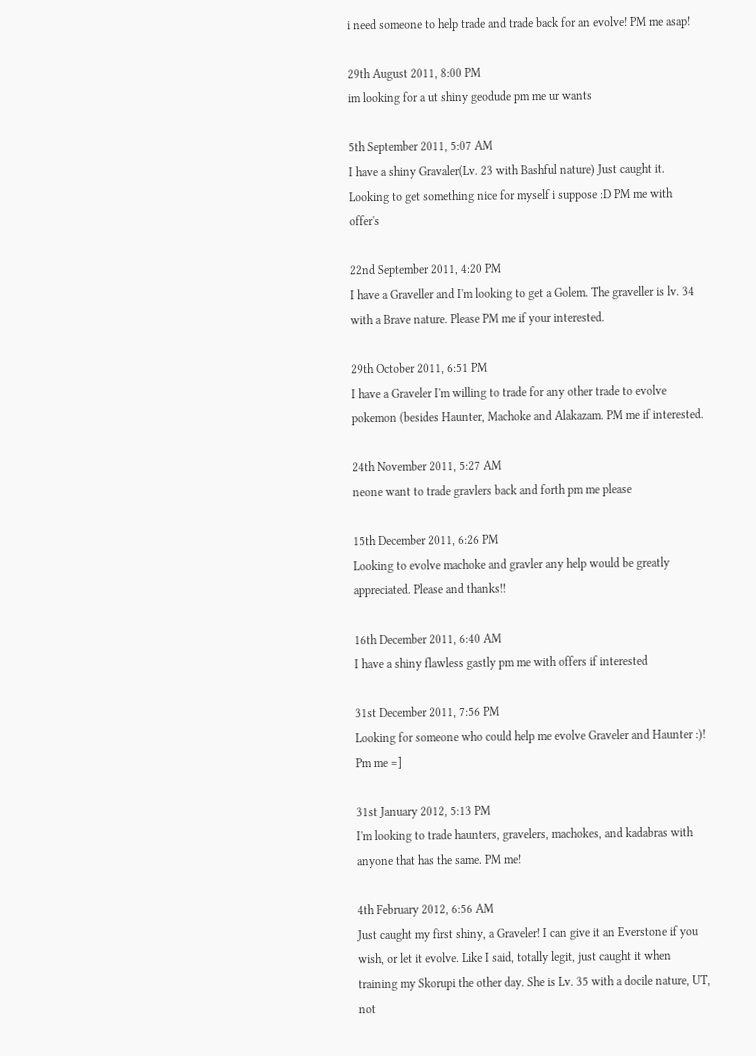i need someone to help trade and trade back for an evolve! PM me asap!

29th August 2011, 8:00 PM
im looking for a ut shiny geodude pm me ur wants

5th September 2011, 5:07 AM
I have a shiny Gravaler(Lv. 23 with Bashful nature) Just caught it. Looking to get something nice for myself i suppose :D PM me with offer's

22nd September 2011, 4:20 PM
I have a Graveller and I'm looking to get a Golem. The graveller is lv. 34 with a Brave nature. Please PM me if your interested.

29th October 2011, 6:51 PM
I have a Graveler I'm willing to trade for any other trade to evolve pokemon (besides Haunter, Machoke and Alakazam. PM me if interested.

24th November 2011, 5:27 AM
neone want to trade gravlers back and forth pm me please

15th December 2011, 6:26 PM
Looking to evolve machoke and gravler any help would be greatly appreciated. Please and thanks!!

16th December 2011, 6:40 AM
I have a shiny flawless gastly pm me with offers if interested

31st December 2011, 7:56 PM
Looking for someone who could help me evolve Graveler and Haunter :)! Pm me =]

31st January 2012, 5:13 PM
I'm looking to trade haunters, gravelers, machokes, and kadabras with anyone that has the same. PM me!

4th February 2012, 6:56 AM
Just caught my first shiny, a Graveler! I can give it an Everstone if you wish, or let it evolve. Like I said, totally legit, just caught it when training my Skorupi the other day. She is Lv. 35 with a docile nature, UT, not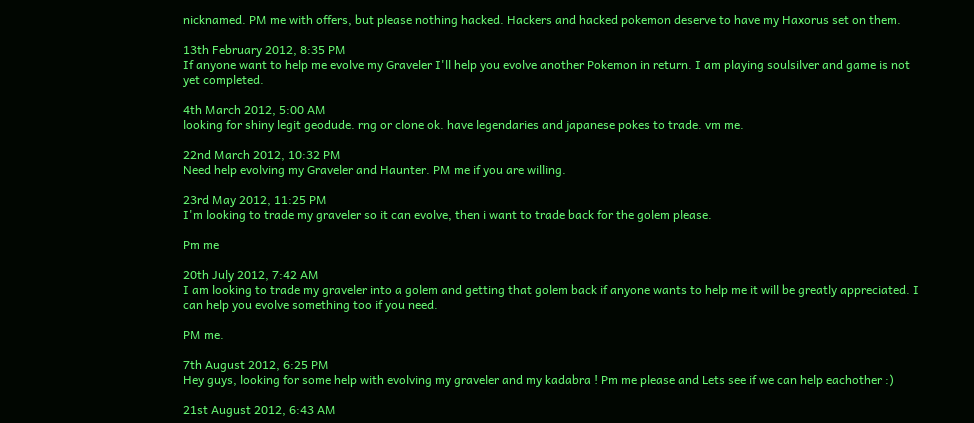nicknamed. PM me with offers, but please nothing hacked. Hackers and hacked pokemon deserve to have my Haxorus set on them.

13th February 2012, 8:35 PM
If anyone want to help me evolve my Graveler I'll help you evolve another Pokemon in return. I am playing soulsilver and game is not yet completed.

4th March 2012, 5:00 AM
looking for shiny legit geodude. rng or clone ok. have legendaries and japanese pokes to trade. vm me.

22nd March 2012, 10:32 PM
Need help evolving my Graveler and Haunter. PM me if you are willing.

23rd May 2012, 11:25 PM
I'm looking to trade my graveler so it can evolve, then i want to trade back for the golem please.

Pm me

20th July 2012, 7:42 AM
I am looking to trade my graveler into a golem and getting that golem back if anyone wants to help me it will be greatly appreciated. I can help you evolve something too if you need.

PM me.

7th August 2012, 6:25 PM
Hey guys, looking for some help with evolving my graveler and my kadabra ! Pm me please and Lets see if we can help eachother :)

21st August 2012, 6:43 AM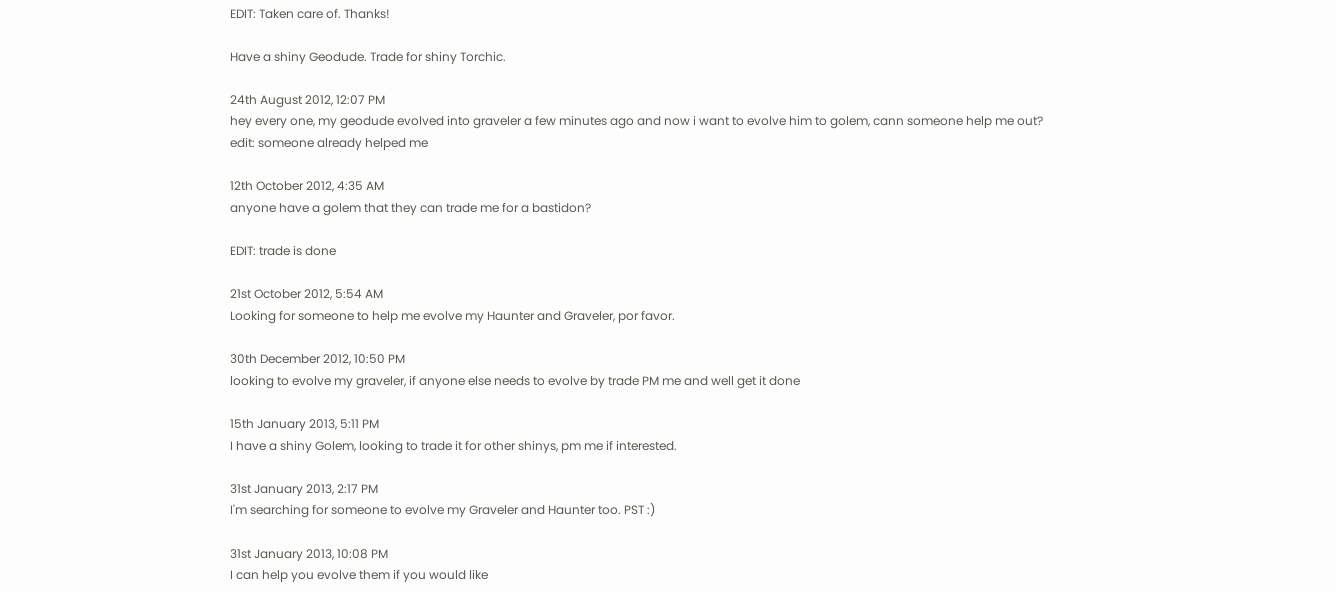EDIT: Taken care of. Thanks!

Have a shiny Geodude. Trade for shiny Torchic.

24th August 2012, 12:07 PM
hey every one, my geodude evolved into graveler a few minutes ago and now i want to evolve him to golem, cann someone help me out?
edit: someone already helped me

12th October 2012, 4:35 AM
anyone have a golem that they can trade me for a bastidon?

EDIT: trade is done

21st October 2012, 5:54 AM
Looking for someone to help me evolve my Haunter and Graveler, por favor.

30th December 2012, 10:50 PM
looking to evolve my graveler, if anyone else needs to evolve by trade PM me and well get it done

15th January 2013, 5:11 PM
I have a shiny Golem, looking to trade it for other shinys, pm me if interested.

31st January 2013, 2:17 PM
I'm searching for someone to evolve my Graveler and Haunter too. PST :)

31st January 2013, 10:08 PM
I can help you evolve them if you would like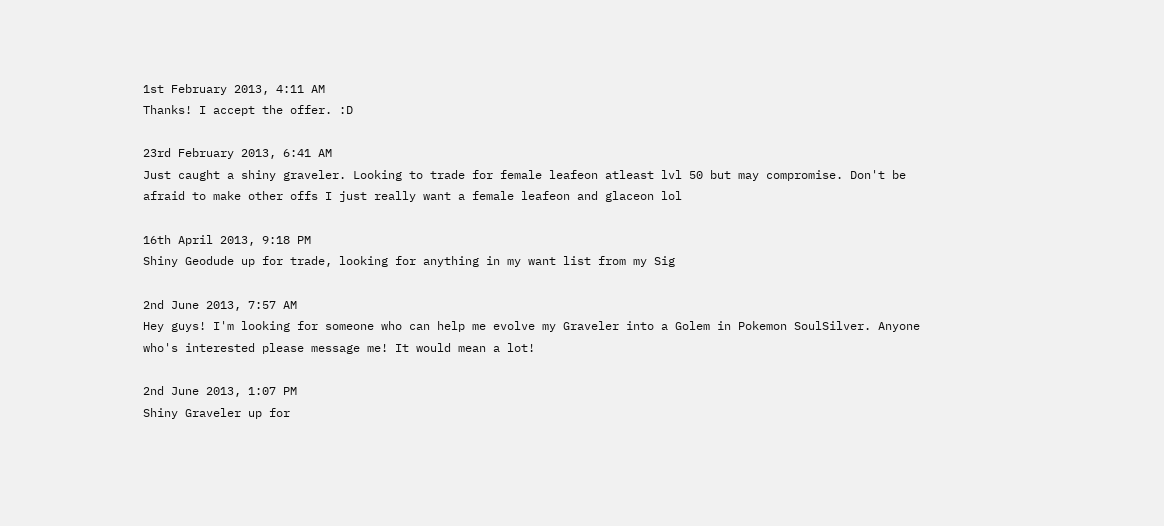1st February 2013, 4:11 AM
Thanks! I accept the offer. :D

23rd February 2013, 6:41 AM
Just caught a shiny graveler. Looking to trade for female leafeon atleast lvl 50 but may compromise. Don't be afraid to make other offs I just really want a female leafeon and glaceon lol

16th April 2013, 9:18 PM
Shiny Geodude up for trade, looking for anything in my want list from my Sig

2nd June 2013, 7:57 AM
Hey guys! I'm looking for someone who can help me evolve my Graveler into a Golem in Pokemon SoulSilver. Anyone who's interested please message me! It would mean a lot!

2nd June 2013, 1:07 PM
Shiny Graveler up for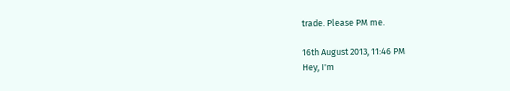trade. Please PM me.

16th August 2013, 11:46 PM
Hey, I'm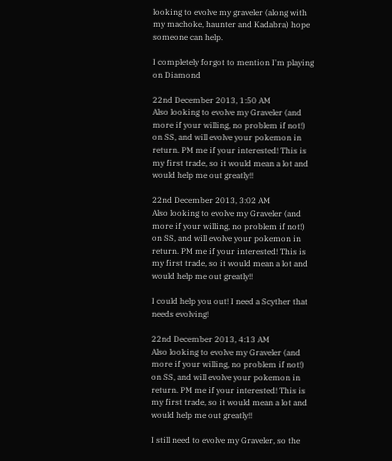looking to evolve my graveler (along with my machoke, haunter and Kadabra) hope someone can help.

I completely forgot to mention I'm playing on Diamond

22nd December 2013, 1:50 AM
Also looking to evolve my Graveler (and more if your willing, no problem if not!) on SS, and will evolve your pokemon in return. PM me if your interested! This is my first trade, so it would mean a lot and would help me out greatly!!

22nd December 2013, 3:02 AM
Also looking to evolve my Graveler (and more if your willing, no problem if not!) on SS, and will evolve your pokemon in return. PM me if your interested! This is my first trade, so it would mean a lot and would help me out greatly!!

I could help you out! I need a Scyther that needs evolving!

22nd December 2013, 4:13 AM
Also looking to evolve my Graveler (and more if your willing, no problem if not!) on SS, and will evolve your pokemon in return. PM me if your interested! This is my first trade, so it would mean a lot and would help me out greatly!!

I still need to evolve my Graveler, so the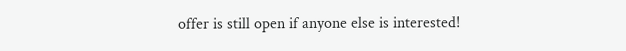offer is still open if anyone else is interested!